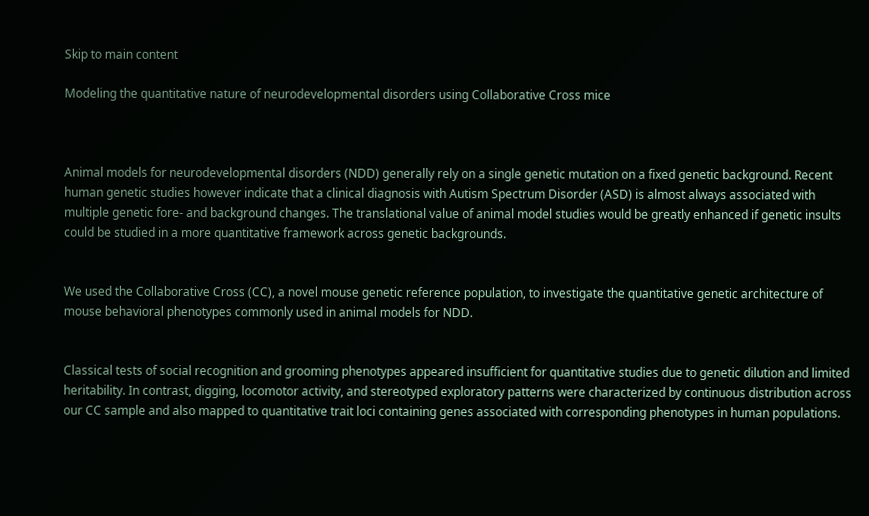Skip to main content

Modeling the quantitative nature of neurodevelopmental disorders using Collaborative Cross mice



Animal models for neurodevelopmental disorders (NDD) generally rely on a single genetic mutation on a fixed genetic background. Recent human genetic studies however indicate that a clinical diagnosis with Autism Spectrum Disorder (ASD) is almost always associated with multiple genetic fore- and background changes. The translational value of animal model studies would be greatly enhanced if genetic insults could be studied in a more quantitative framework across genetic backgrounds.


We used the Collaborative Cross (CC), a novel mouse genetic reference population, to investigate the quantitative genetic architecture of mouse behavioral phenotypes commonly used in animal models for NDD.


Classical tests of social recognition and grooming phenotypes appeared insufficient for quantitative studies due to genetic dilution and limited heritability. In contrast, digging, locomotor activity, and stereotyped exploratory patterns were characterized by continuous distribution across our CC sample and also mapped to quantitative trait loci containing genes associated with corresponding phenotypes in human populations.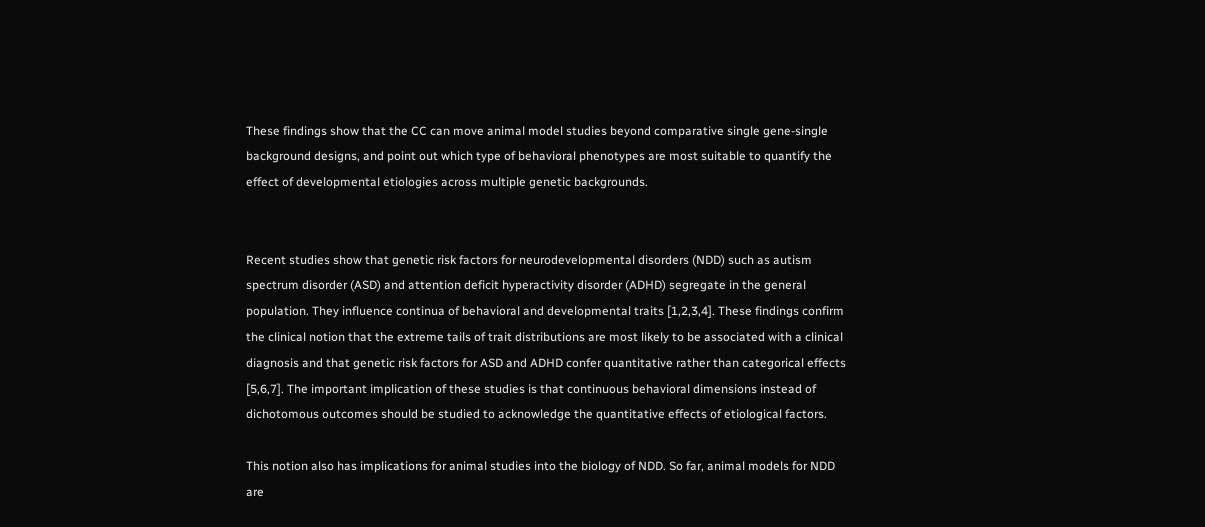These findings show that the CC can move animal model studies beyond comparative single gene-single background designs, and point out which type of behavioral phenotypes are most suitable to quantify the effect of developmental etiologies across multiple genetic backgrounds.


Recent studies show that genetic risk factors for neurodevelopmental disorders (NDD) such as autism spectrum disorder (ASD) and attention deficit hyperactivity disorder (ADHD) segregate in the general population. They influence continua of behavioral and developmental traits [1,2,3,4]. These findings confirm the clinical notion that the extreme tails of trait distributions are most likely to be associated with a clinical diagnosis and that genetic risk factors for ASD and ADHD confer quantitative rather than categorical effects [5,6,7]. The important implication of these studies is that continuous behavioral dimensions instead of dichotomous outcomes should be studied to acknowledge the quantitative effects of etiological factors.

This notion also has implications for animal studies into the biology of NDD. So far, animal models for NDD are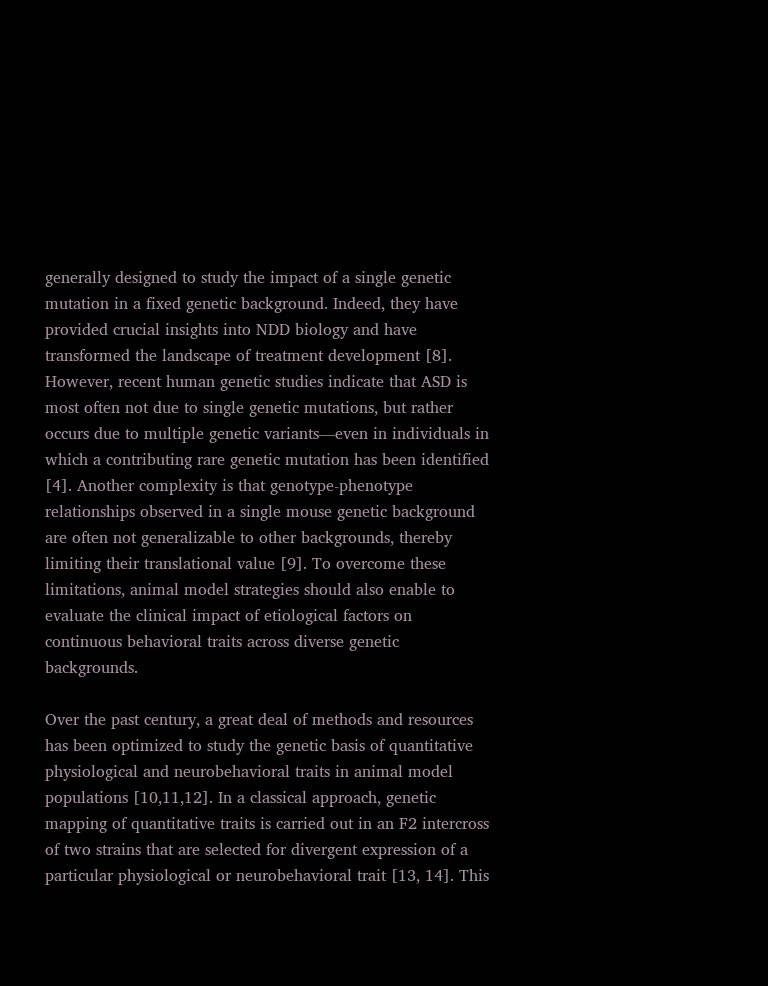generally designed to study the impact of a single genetic mutation in a fixed genetic background. Indeed, they have provided crucial insights into NDD biology and have transformed the landscape of treatment development [8]. However, recent human genetic studies indicate that ASD is most often not due to single genetic mutations, but rather occurs due to multiple genetic variants—even in individuals in which a contributing rare genetic mutation has been identified [4]. Another complexity is that genotype-phenotype relationships observed in a single mouse genetic background are often not generalizable to other backgrounds, thereby limiting their translational value [9]. To overcome these limitations, animal model strategies should also enable to evaluate the clinical impact of etiological factors on continuous behavioral traits across diverse genetic backgrounds.

Over the past century, a great deal of methods and resources has been optimized to study the genetic basis of quantitative physiological and neurobehavioral traits in animal model populations [10,11,12]. In a classical approach, genetic mapping of quantitative traits is carried out in an F2 intercross of two strains that are selected for divergent expression of a particular physiological or neurobehavioral trait [13, 14]. This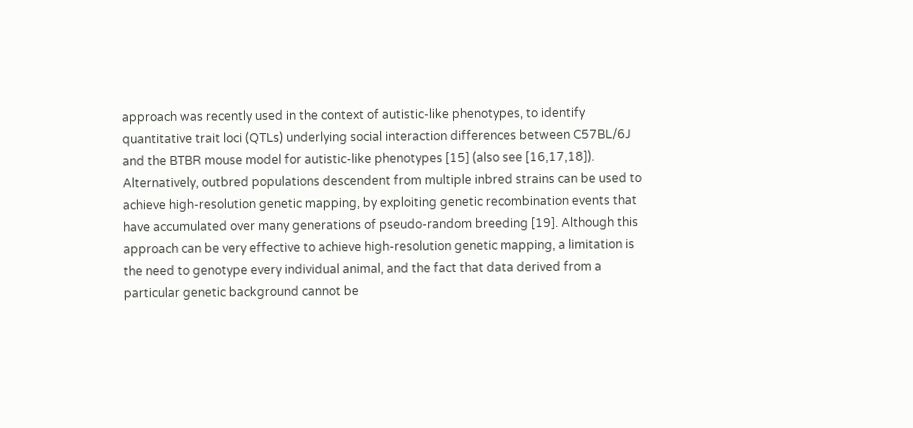approach was recently used in the context of autistic-like phenotypes, to identify quantitative trait loci (QTLs) underlying social interaction differences between C57BL/6J and the BTBR mouse model for autistic-like phenotypes [15] (also see [16,17,18]). Alternatively, outbred populations descendent from multiple inbred strains can be used to achieve high-resolution genetic mapping, by exploiting genetic recombination events that have accumulated over many generations of pseudo-random breeding [19]. Although this approach can be very effective to achieve high-resolution genetic mapping, a limitation is the need to genotype every individual animal, and the fact that data derived from a particular genetic background cannot be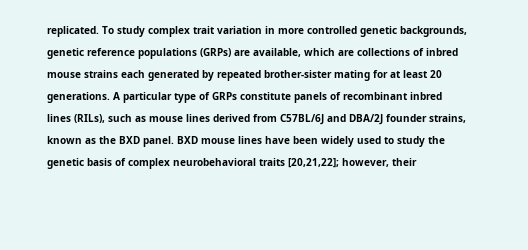replicated. To study complex trait variation in more controlled genetic backgrounds, genetic reference populations (GRPs) are available, which are collections of inbred mouse strains each generated by repeated brother-sister mating for at least 20 generations. A particular type of GRPs constitute panels of recombinant inbred lines (RILs), such as mouse lines derived from C57BL/6J and DBA/2J founder strains, known as the BXD panel. BXD mouse lines have been widely used to study the genetic basis of complex neurobehavioral traits [20,21,22]; however, their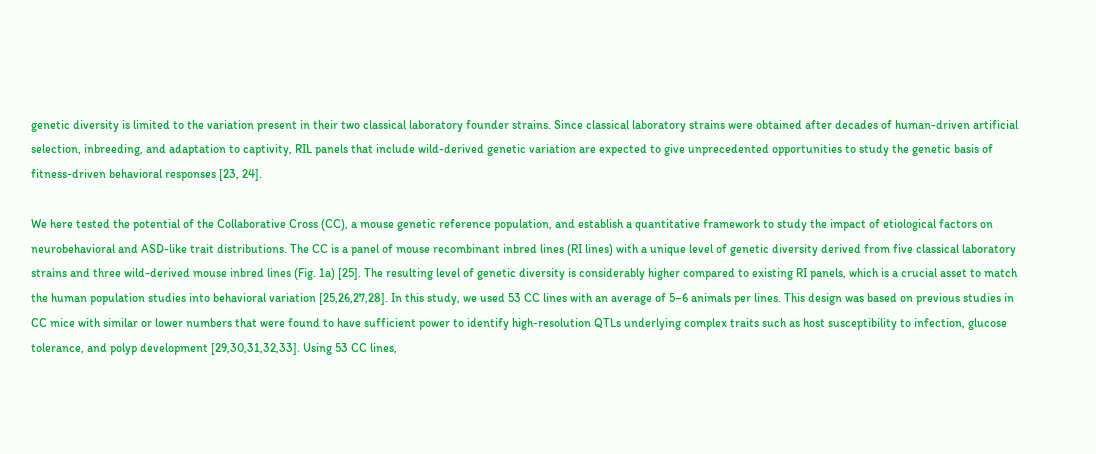genetic diversity is limited to the variation present in their two classical laboratory founder strains. Since classical laboratory strains were obtained after decades of human-driven artificial selection, inbreeding, and adaptation to captivity, RIL panels that include wild-derived genetic variation are expected to give unprecedented opportunities to study the genetic basis of fitness-driven behavioral responses [23, 24].

We here tested the potential of the Collaborative Cross (CC), a mouse genetic reference population, and establish a quantitative framework to study the impact of etiological factors on neurobehavioral and ASD-like trait distributions. The CC is a panel of mouse recombinant inbred lines (RI lines) with a unique level of genetic diversity derived from five classical laboratory strains and three wild-derived mouse inbred lines (Fig. 1a) [25]. The resulting level of genetic diversity is considerably higher compared to existing RI panels, which is a crucial asset to match the human population studies into behavioral variation [25,26,27,28]. In this study, we used 53 CC lines with an average of 5–6 animals per lines. This design was based on previous studies in CC mice with similar or lower numbers that were found to have sufficient power to identify high-resolution QTLs underlying complex traits such as host susceptibility to infection, glucose tolerance, and polyp development [29,30,31,32,33]. Using 53 CC lines,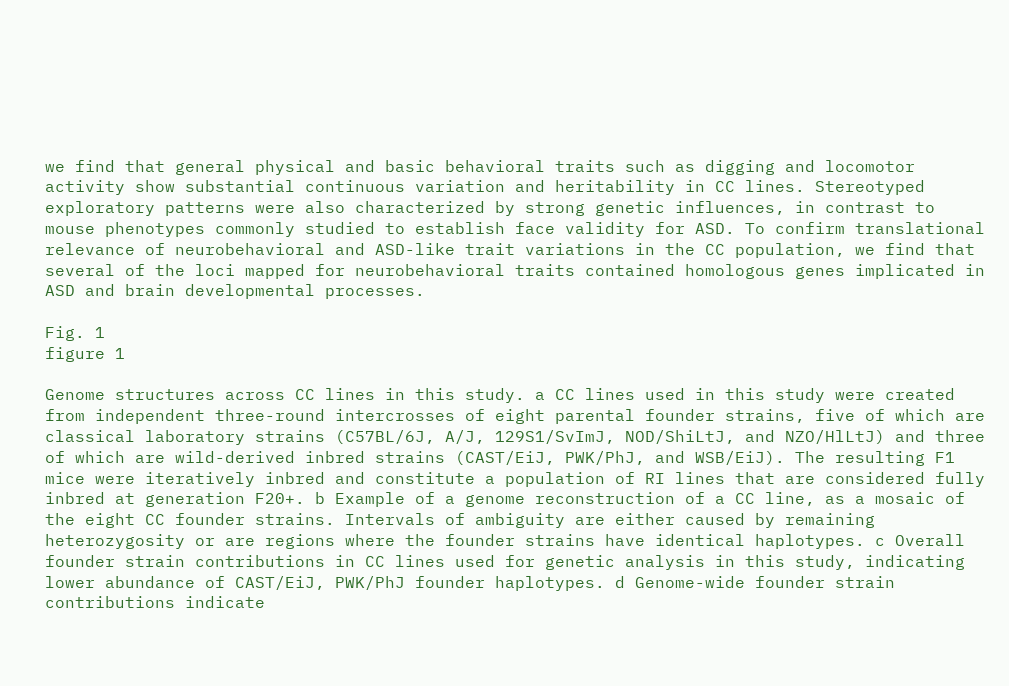we find that general physical and basic behavioral traits such as digging and locomotor activity show substantial continuous variation and heritability in CC lines. Stereotyped exploratory patterns were also characterized by strong genetic influences, in contrast to mouse phenotypes commonly studied to establish face validity for ASD. To confirm translational relevance of neurobehavioral and ASD-like trait variations in the CC population, we find that several of the loci mapped for neurobehavioral traits contained homologous genes implicated in ASD and brain developmental processes.

Fig. 1
figure 1

Genome structures across CC lines in this study. a CC lines used in this study were created from independent three-round intercrosses of eight parental founder strains, five of which are classical laboratory strains (C57BL/6J, A/J, 129S1/SvImJ, NOD/ShiLtJ, and NZO/HlLtJ) and three of which are wild-derived inbred strains (CAST/EiJ, PWK/PhJ, and WSB/EiJ). The resulting F1 mice were iteratively inbred and constitute a population of RI lines that are considered fully inbred at generation F20+. b Example of a genome reconstruction of a CC line, as a mosaic of the eight CC founder strains. Intervals of ambiguity are either caused by remaining heterozygosity or are regions where the founder strains have identical haplotypes. c Overall founder strain contributions in CC lines used for genetic analysis in this study, indicating lower abundance of CAST/EiJ, PWK/PhJ founder haplotypes. d Genome-wide founder strain contributions indicate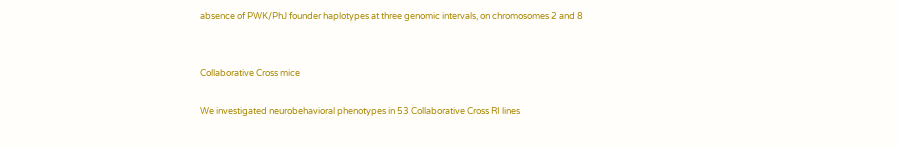absence of PWK/PhJ founder haplotypes at three genomic intervals, on chromosomes 2 and 8


Collaborative Cross mice

We investigated neurobehavioral phenotypes in 53 Collaborative Cross RI lines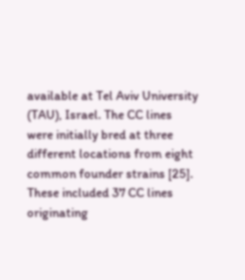available at Tel Aviv University (TAU), Israel. The CC lines were initially bred at three different locations from eight common founder strains [25]. These included 37 CC lines originating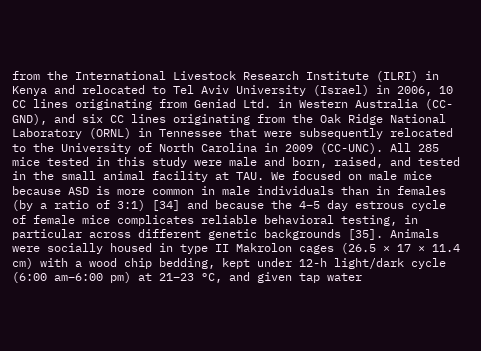from the International Livestock Research Institute (ILRI) in Kenya and relocated to Tel Aviv University (Israel) in 2006, 10 CC lines originating from Geniad Ltd. in Western Australia (CC-GND), and six CC lines originating from the Oak Ridge National Laboratory (ORNL) in Tennessee that were subsequently relocated to the University of North Carolina in 2009 (CC-UNC). All 285 mice tested in this study were male and born, raised, and tested in the small animal facility at TAU. We focused on male mice because ASD is more common in male individuals than in females (by a ratio of 3:1) [34] and because the 4–5 day estrous cycle of female mice complicates reliable behavioral testing, in particular across different genetic backgrounds [35]. Animals were socially housed in type II Makrolon cages (26.5 × 17 × 11.4 cm) with a wood chip bedding, kept under 12-h light/dark cycle (6:00 am–6:00 pm) at 21–23 °C, and given tap water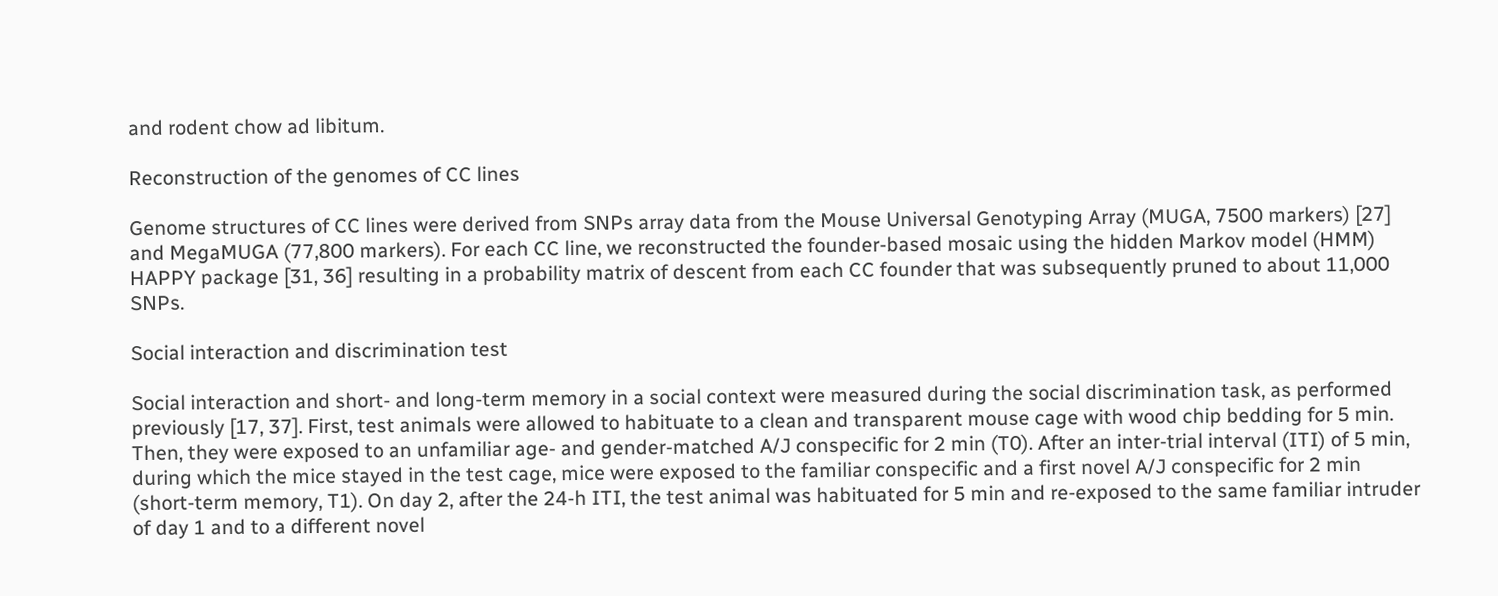and rodent chow ad libitum.

Reconstruction of the genomes of CC lines

Genome structures of CC lines were derived from SNPs array data from the Mouse Universal Genotyping Array (MUGA, 7500 markers) [27] and MegaMUGA (77,800 markers). For each CC line, we reconstructed the founder-based mosaic using the hidden Markov model (HMM) HAPPY package [31, 36] resulting in a probability matrix of descent from each CC founder that was subsequently pruned to about 11,000 SNPs.

Social interaction and discrimination test

Social interaction and short- and long-term memory in a social context were measured during the social discrimination task, as performed previously [17, 37]. First, test animals were allowed to habituate to a clean and transparent mouse cage with wood chip bedding for 5 min. Then, they were exposed to an unfamiliar age- and gender-matched A/J conspecific for 2 min (T0). After an inter-trial interval (ITI) of 5 min, during which the mice stayed in the test cage, mice were exposed to the familiar conspecific and a first novel A/J conspecific for 2 min (short-term memory, T1). On day 2, after the 24-h ITI, the test animal was habituated for 5 min and re-exposed to the same familiar intruder of day 1 and to a different novel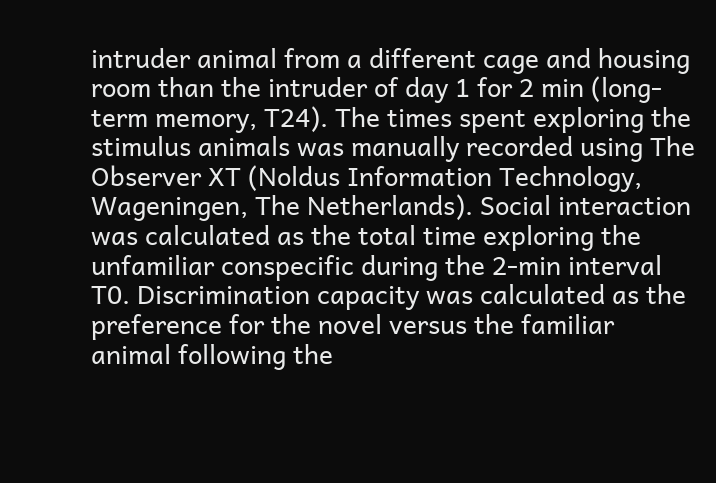intruder animal from a different cage and housing room than the intruder of day 1 for 2 min (long-term memory, T24). The times spent exploring the stimulus animals was manually recorded using The Observer XT (Noldus Information Technology, Wageningen, The Netherlands). Social interaction was calculated as the total time exploring the unfamiliar conspecific during the 2-min interval T0. Discrimination capacity was calculated as the preference for the novel versus the familiar animal following the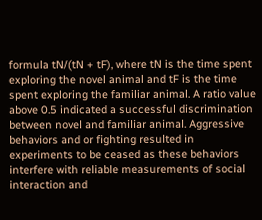formula tN/(tN + tF), where tN is the time spent exploring the novel animal and tF is the time spent exploring the familiar animal. A ratio value above 0.5 indicated a successful discrimination between novel and familiar animal. Aggressive behaviors and or fighting resulted in experiments to be ceased as these behaviors interfere with reliable measurements of social interaction and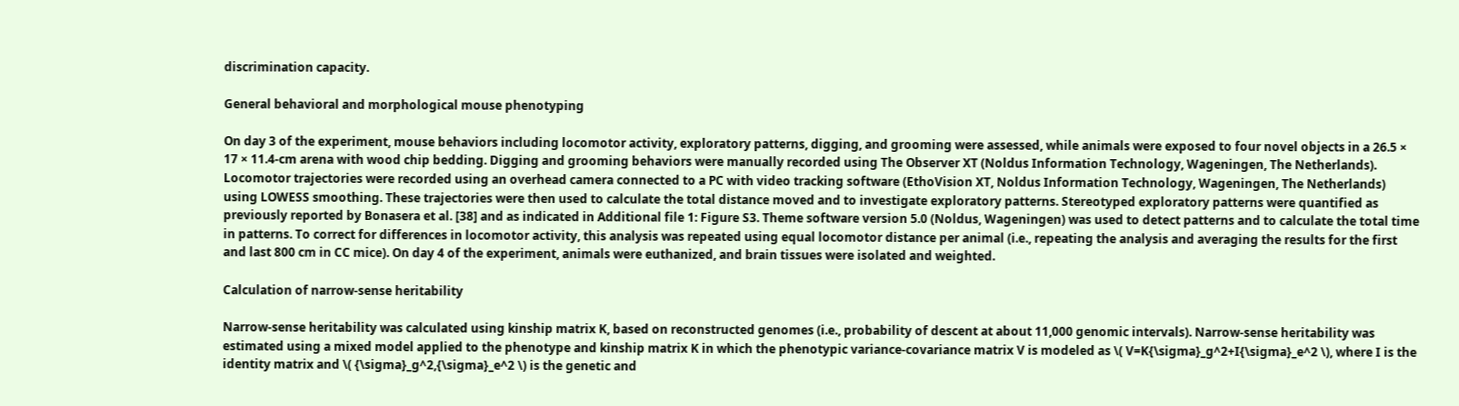discrimination capacity.

General behavioral and morphological mouse phenotyping

On day 3 of the experiment, mouse behaviors including locomotor activity, exploratory patterns, digging, and grooming were assessed, while animals were exposed to four novel objects in a 26.5 × 17 × 11.4-cm arena with wood chip bedding. Digging and grooming behaviors were manually recorded using The Observer XT (Noldus Information Technology, Wageningen, The Netherlands). Locomotor trajectories were recorded using an overhead camera connected to a PC with video tracking software (EthoVision XT, Noldus Information Technology, Wageningen, The Netherlands) using LOWESS smoothing. These trajectories were then used to calculate the total distance moved and to investigate exploratory patterns. Stereotyped exploratory patterns were quantified as previously reported by Bonasera et al. [38] and as indicated in Additional file 1: Figure S3. Theme software version 5.0 (Noldus, Wageningen) was used to detect patterns and to calculate the total time in patterns. To correct for differences in locomotor activity, this analysis was repeated using equal locomotor distance per animal (i.e., repeating the analysis and averaging the results for the first and last 800 cm in CC mice). On day 4 of the experiment, animals were euthanized, and brain tissues were isolated and weighted.

Calculation of narrow-sense heritability

Narrow-sense heritability was calculated using kinship matrix K, based on reconstructed genomes (i.e., probability of descent at about 11,000 genomic intervals). Narrow-sense heritability was estimated using a mixed model applied to the phenotype and kinship matrix K in which the phenotypic variance-covariance matrix V is modeled as \( V=K{\sigma}_g^2+I{\sigma}_e^2 \), where I is the identity matrix and \( {\sigma}_g^2,{\sigma}_e^2 \) is the genetic and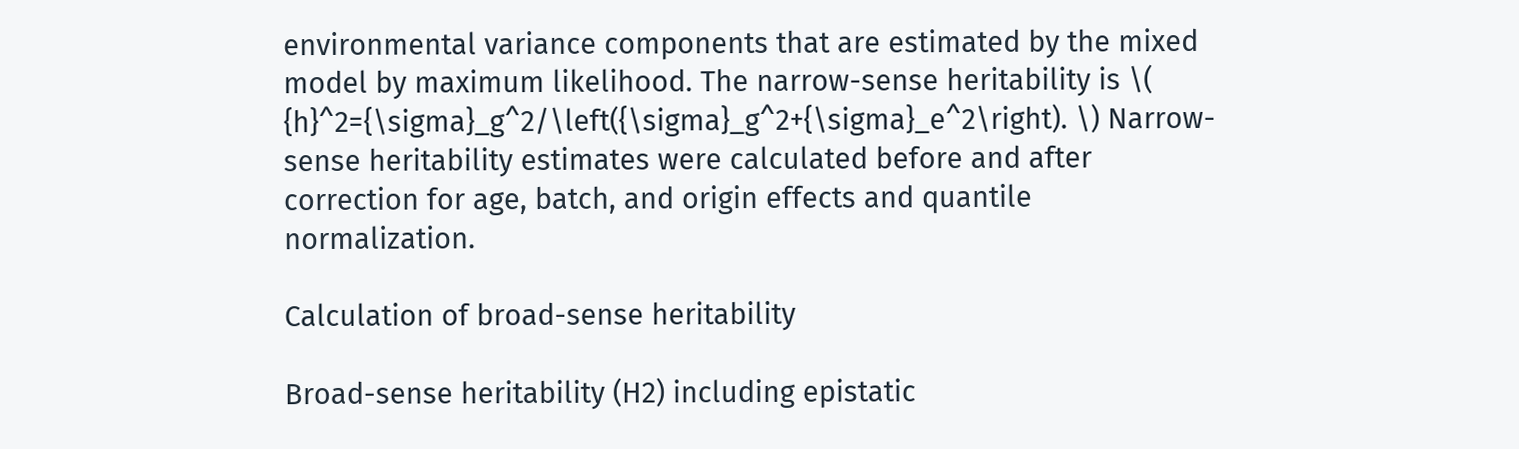environmental variance components that are estimated by the mixed model by maximum likelihood. The narrow-sense heritability is \( {h}^2={\sigma}_g^2/\left({\sigma}_g^2+{\sigma}_e^2\right). \) Narrow-sense heritability estimates were calculated before and after correction for age, batch, and origin effects and quantile normalization.

Calculation of broad-sense heritability

Broad-sense heritability (H2) including epistatic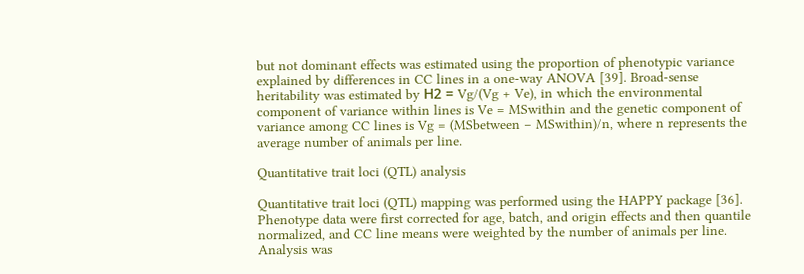but not dominant effects was estimated using the proportion of phenotypic variance explained by differences in CC lines in a one-way ANOVA [39]. Broad-sense heritability was estimated by Η2 = Vg/(Vg + Ve), in which the environmental component of variance within lines is Ve = MSwithin and the genetic component of variance among CC lines is Vg = (MSbetween − MSwithin)/n, where n represents the average number of animals per line.

Quantitative trait loci (QTL) analysis

Quantitative trait loci (QTL) mapping was performed using the HAPPY package [36]. Phenotype data were first corrected for age, batch, and origin effects and then quantile normalized, and CC line means were weighted by the number of animals per line. Analysis was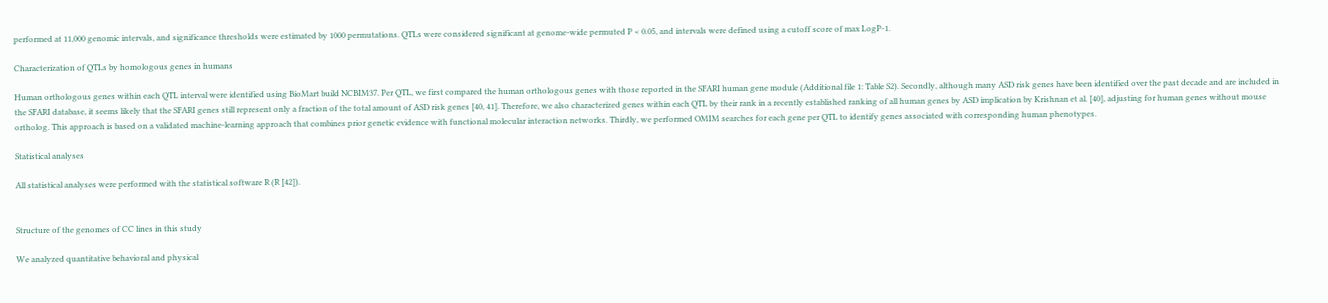performed at 11,000 genomic intervals, and significance thresholds were estimated by 1000 permutations. QTLs were considered significant at genome-wide permuted P < 0.05, and intervals were defined using a cutoff score of max LogP-1.

Characterization of QTLs by homologous genes in humans

Human orthologous genes within each QTL interval were identified using BioMart build NCBIM37. Per QTL, we first compared the human orthologous genes with those reported in the SFARI human gene module (Additional file 1: Table S2). Secondly, although many ASD risk genes have been identified over the past decade and are included in the SFARI database, it seems likely that the SFARI genes still represent only a fraction of the total amount of ASD risk genes [40, 41]. Therefore, we also characterized genes within each QTL by their rank in a recently established ranking of all human genes by ASD implication by Krishnan et al. [40], adjusting for human genes without mouse ortholog. This approach is based on a validated machine-learning approach that combines prior genetic evidence with functional molecular interaction networks. Thirdly, we performed OMIM searches for each gene per QTL to identify genes associated with corresponding human phenotypes.

Statistical analyses

All statistical analyses were performed with the statistical software R (R [42]).


Structure of the genomes of CC lines in this study

We analyzed quantitative behavioral and physical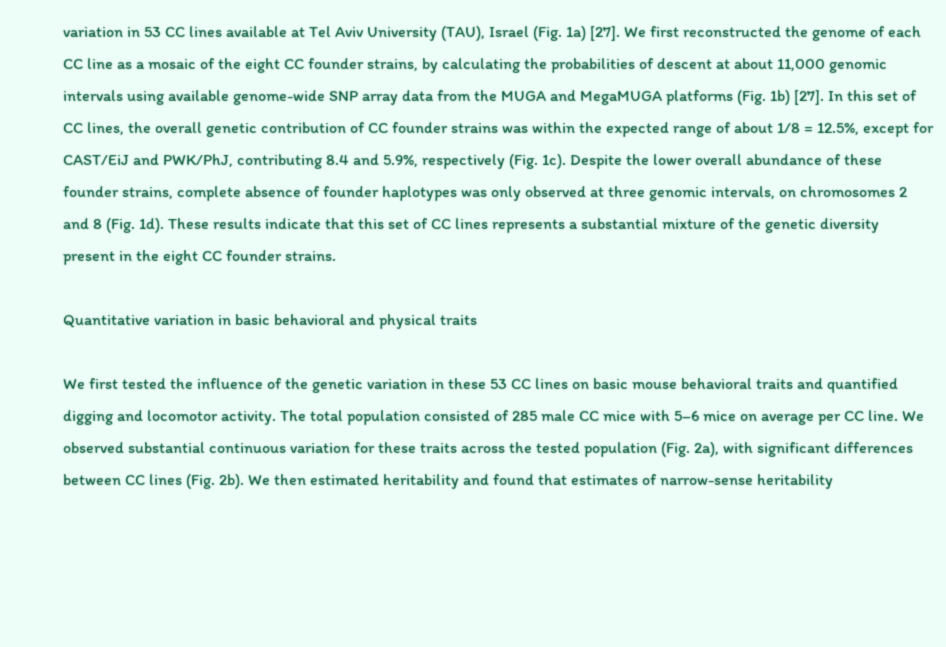variation in 53 CC lines available at Tel Aviv University (TAU), Israel (Fig. 1a) [27]. We first reconstructed the genome of each CC line as a mosaic of the eight CC founder strains, by calculating the probabilities of descent at about 11,000 genomic intervals using available genome-wide SNP array data from the MUGA and MegaMUGA platforms (Fig. 1b) [27]. In this set of CC lines, the overall genetic contribution of CC founder strains was within the expected range of about 1/8 = 12.5%, except for CAST/EiJ and PWK/PhJ, contributing 8.4 and 5.9%, respectively (Fig. 1c). Despite the lower overall abundance of these founder strains, complete absence of founder haplotypes was only observed at three genomic intervals, on chromosomes 2 and 8 (Fig. 1d). These results indicate that this set of CC lines represents a substantial mixture of the genetic diversity present in the eight CC founder strains.

Quantitative variation in basic behavioral and physical traits

We first tested the influence of the genetic variation in these 53 CC lines on basic mouse behavioral traits and quantified digging and locomotor activity. The total population consisted of 285 male CC mice with 5–6 mice on average per CC line. We observed substantial continuous variation for these traits across the tested population (Fig. 2a), with significant differences between CC lines (Fig. 2b). We then estimated heritability and found that estimates of narrow-sense heritability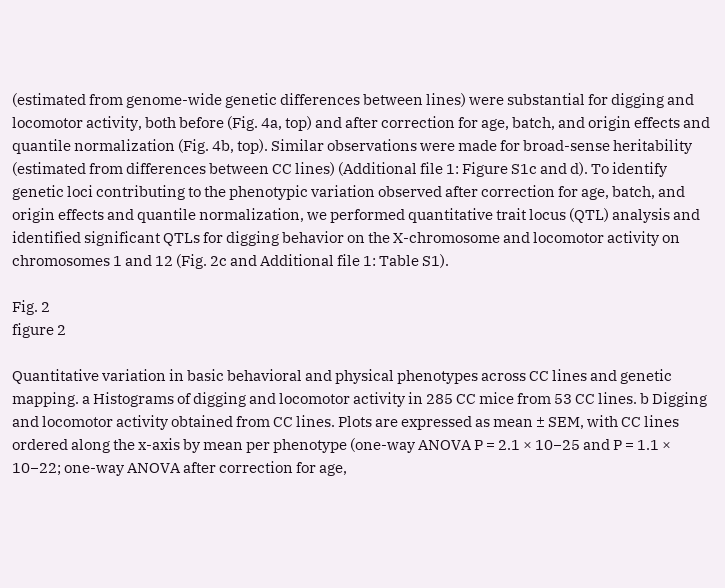(estimated from genome-wide genetic differences between lines) were substantial for digging and locomotor activity, both before (Fig. 4a, top) and after correction for age, batch, and origin effects and quantile normalization (Fig. 4b, top). Similar observations were made for broad-sense heritability (estimated from differences between CC lines) (Additional file 1: Figure S1c and d). To identify genetic loci contributing to the phenotypic variation observed after correction for age, batch, and origin effects and quantile normalization, we performed quantitative trait locus (QTL) analysis and identified significant QTLs for digging behavior on the X-chromosome and locomotor activity on chromosomes 1 and 12 (Fig. 2c and Additional file 1: Table S1).

Fig. 2
figure 2

Quantitative variation in basic behavioral and physical phenotypes across CC lines and genetic mapping. a Histograms of digging and locomotor activity in 285 CC mice from 53 CC lines. b Digging and locomotor activity obtained from CC lines. Plots are expressed as mean ± SEM, with CC lines ordered along the x-axis by mean per phenotype (one-way ANOVA P = 2.1 × 10−25 and P = 1.1 × 10−22; one-way ANOVA after correction for age,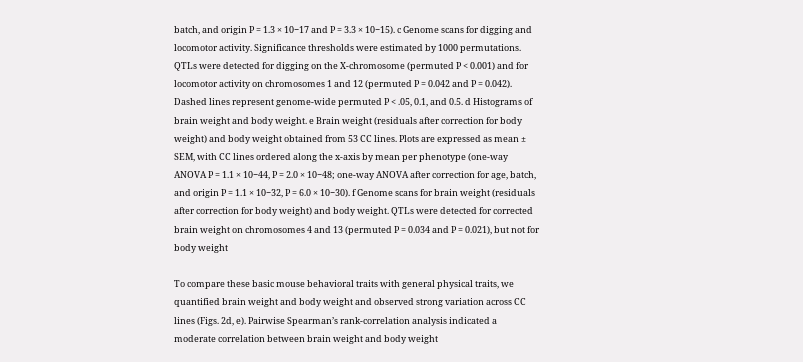batch, and origin P = 1.3 × 10−17 and P = 3.3 × 10−15). c Genome scans for digging and locomotor activity. Significance thresholds were estimated by 1000 permutations. QTLs were detected for digging on the X-chromosome (permuted P < 0.001) and for locomotor activity on chromosomes 1 and 12 (permuted P = 0.042 and P = 0.042). Dashed lines represent genome-wide permuted P < .05, 0.1, and 0.5. d Histograms of brain weight and body weight. e Brain weight (residuals after correction for body weight) and body weight obtained from 53 CC lines. Plots are expressed as mean ± SEM, with CC lines ordered along the x-axis by mean per phenotype (one-way ANOVA P = 1.1 × 10−44, P = 2.0 × 10−48; one-way ANOVA after correction for age, batch, and origin P = 1.1 × 10−32, P = 6.0 × 10−30). f Genome scans for brain weight (residuals after correction for body weight) and body weight. QTLs were detected for corrected brain weight on chromosomes 4 and 13 (permuted P = 0.034 and P = 0.021), but not for body weight

To compare these basic mouse behavioral traits with general physical traits, we quantified brain weight and body weight and observed strong variation across CC lines (Figs. 2d, e). Pairwise Spearman’s rank-correlation analysis indicated a moderate correlation between brain weight and body weight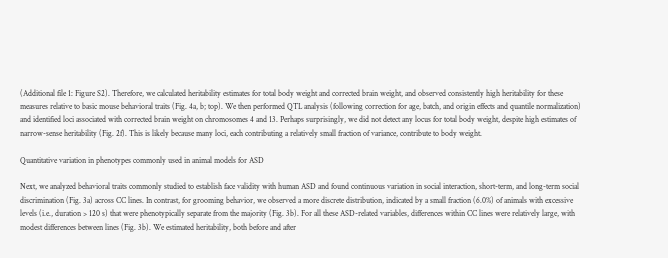(Additional file 1: Figure S2). Therefore, we calculated heritability estimates for total body weight and corrected brain weight, and observed consistently high heritability for these measures relative to basic mouse behavioral traits (Fig. 4a, b; top). We then performed QTL analysis (following correction for age, batch, and origin effects and quantile normalization) and identified loci associated with corrected brain weight on chromosomes 4 and 13. Perhaps surprisingly, we did not detect any locus for total body weight, despite high estimates of narrow-sense heritability (Fig. 2f). This is likely because many loci, each contributing a relatively small fraction of variance, contribute to body weight.

Quantitative variation in phenotypes commonly used in animal models for ASD

Next, we analyzed behavioral traits commonly studied to establish face validity with human ASD and found continuous variation in social interaction, short-term, and long-term social discrimination (Fig. 3a) across CC lines. In contrast, for grooming behavior, we observed a more discrete distribution, indicated by a small fraction (6.0%) of animals with excessive levels (i.e., duration > 120 s) that were phenotypically separate from the majority (Fig. 3b). For all these ASD-related variables, differences within CC lines were relatively large, with modest differences between lines (Fig. 3b). We estimated heritability, both before and after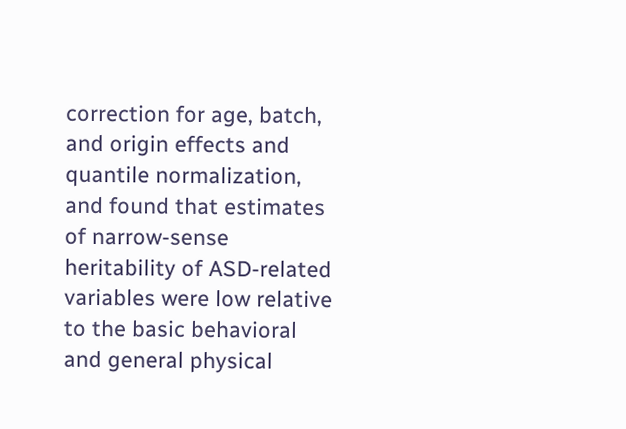correction for age, batch, and origin effects and quantile normalization, and found that estimates of narrow-sense heritability of ASD-related variables were low relative to the basic behavioral and general physical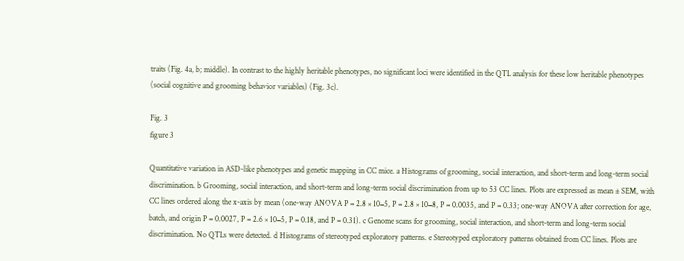traits (Fig. 4a, b; middle). In contrast to the highly heritable phenotypes, no significant loci were identified in the QTL analysis for these low heritable phenotypes (social cognitive and grooming behavior variables) (Fig. 3c).

Fig. 3
figure 3

Quantitative variation in ASD-like phenotypes and genetic mapping in CC mice. a Histograms of grooming, social interaction, and short-term and long-term social discrimination. b Grooming, social interaction, and short-term and long-term social discrimination from up to 53 CC lines. Plots are expressed as mean ± SEM, with CC lines ordered along the x-axis by mean (one-way ANOVA P = 2.8 × 10−5, P = 2.8 × 10−8, P = 0.0035, and P = 0.33; one-way ANOVA after correction for age, batch, and origin P = 0.0027, P = 2.6 × 10−5, P = 0.18, and P = 0.31). c Genome scans for grooming, social interaction, and short-term and long-term social discrimination. No QTLs were detected. d Histograms of stereotyped exploratory patterns. e Stereotyped exploratory patterns obtained from CC lines. Plots are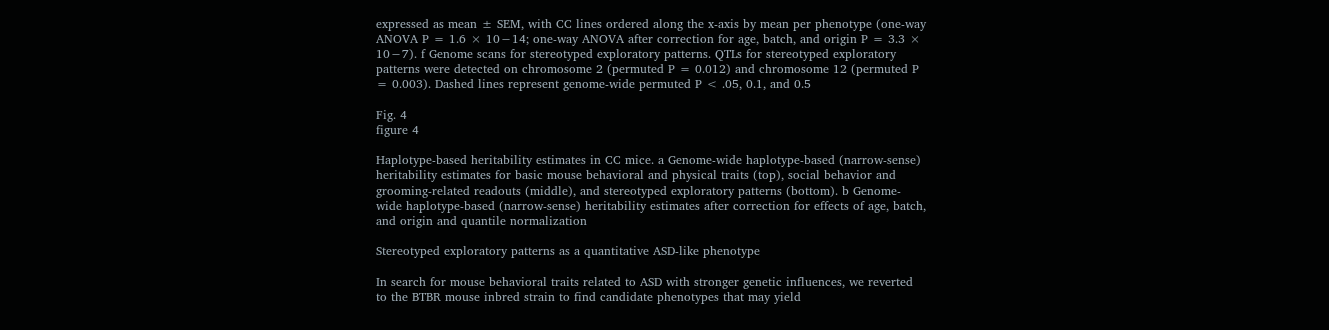expressed as mean ± SEM, with CC lines ordered along the x-axis by mean per phenotype (one-way ANOVA P = 1.6 × 10−14; one-way ANOVA after correction for age, batch, and origin P = 3.3 × 10−7). f Genome scans for stereotyped exploratory patterns. QTLs for stereotyped exploratory patterns were detected on chromosome 2 (permuted P = 0.012) and chromosome 12 (permuted P = 0.003). Dashed lines represent genome-wide permuted P < .05, 0.1, and 0.5

Fig. 4
figure 4

Haplotype-based heritability estimates in CC mice. a Genome-wide haplotype-based (narrow-sense) heritability estimates for basic mouse behavioral and physical traits (top), social behavior and grooming-related readouts (middle), and stereotyped exploratory patterns (bottom). b Genome-wide haplotype-based (narrow-sense) heritability estimates after correction for effects of age, batch, and origin and quantile normalization

Stereotyped exploratory patterns as a quantitative ASD-like phenotype

In search for mouse behavioral traits related to ASD with stronger genetic influences, we reverted to the BTBR mouse inbred strain to find candidate phenotypes that may yield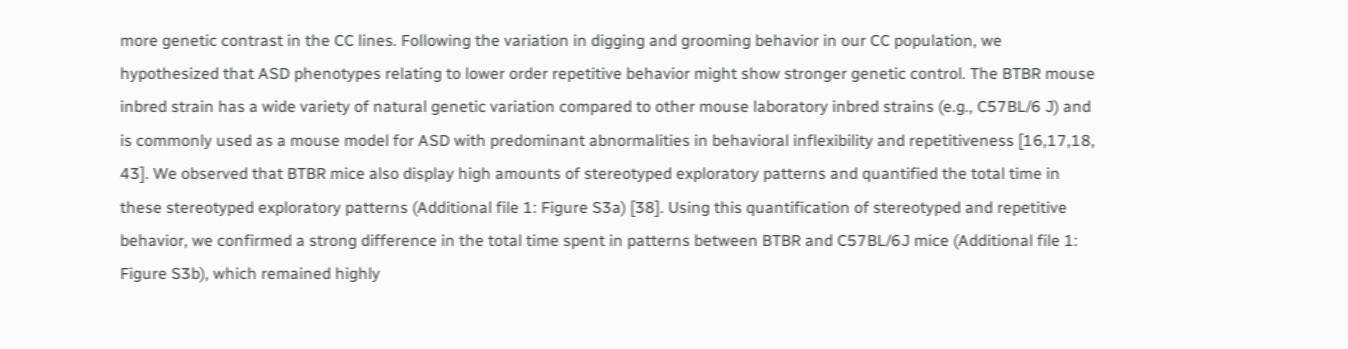more genetic contrast in the CC lines. Following the variation in digging and grooming behavior in our CC population, we hypothesized that ASD phenotypes relating to lower order repetitive behavior might show stronger genetic control. The BTBR mouse inbred strain has a wide variety of natural genetic variation compared to other mouse laboratory inbred strains (e.g., C57BL/6 J) and is commonly used as a mouse model for ASD with predominant abnormalities in behavioral inflexibility and repetitiveness [16,17,18, 43]. We observed that BTBR mice also display high amounts of stereotyped exploratory patterns and quantified the total time in these stereotyped exploratory patterns (Additional file 1: Figure S3a) [38]. Using this quantification of stereotyped and repetitive behavior, we confirmed a strong difference in the total time spent in patterns between BTBR and C57BL/6J mice (Additional file 1: Figure S3b), which remained highly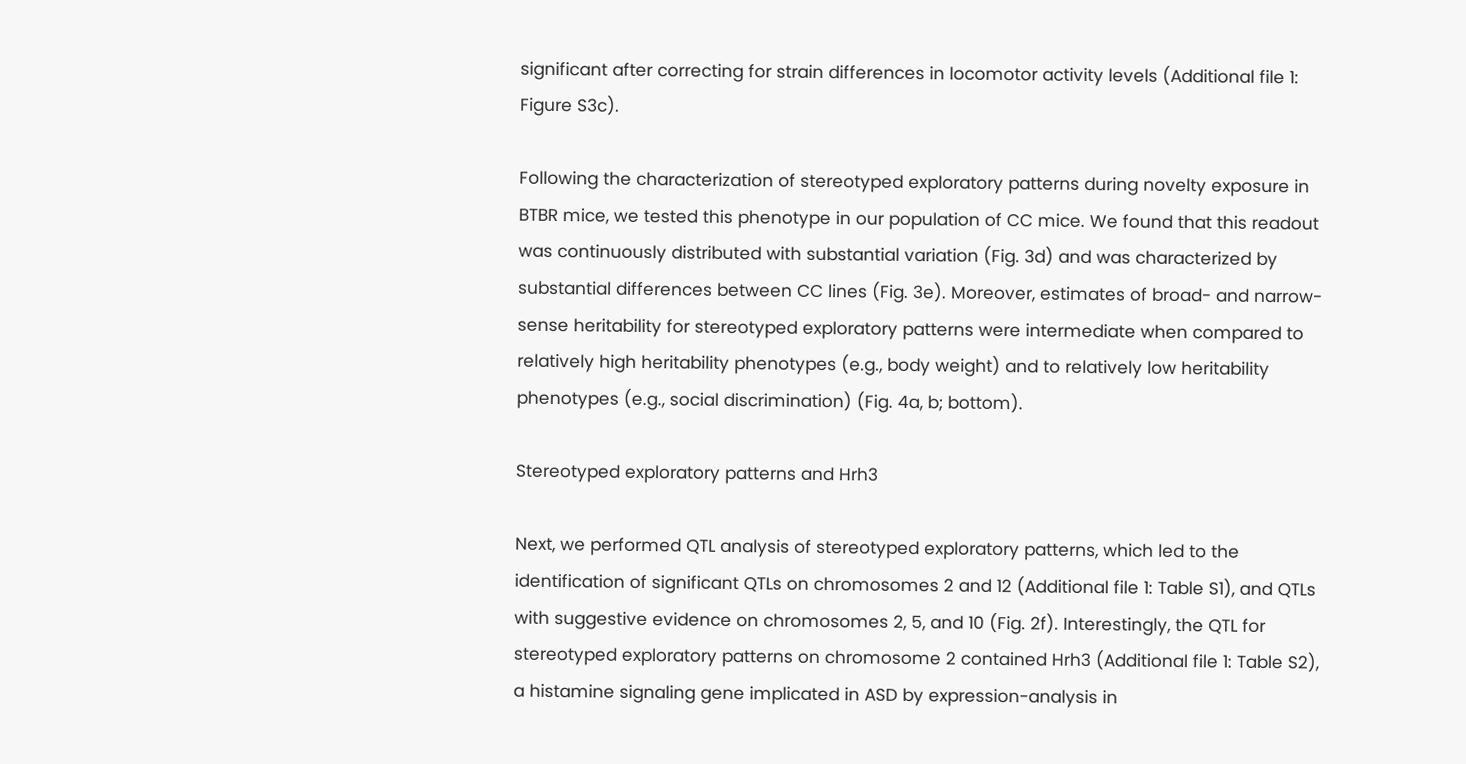significant after correcting for strain differences in locomotor activity levels (Additional file 1: Figure S3c).

Following the characterization of stereotyped exploratory patterns during novelty exposure in BTBR mice, we tested this phenotype in our population of CC mice. We found that this readout was continuously distributed with substantial variation (Fig. 3d) and was characterized by substantial differences between CC lines (Fig. 3e). Moreover, estimates of broad- and narrow-sense heritability for stereotyped exploratory patterns were intermediate when compared to relatively high heritability phenotypes (e.g., body weight) and to relatively low heritability phenotypes (e.g., social discrimination) (Fig. 4a, b; bottom).

Stereotyped exploratory patterns and Hrh3

Next, we performed QTL analysis of stereotyped exploratory patterns, which led to the identification of significant QTLs on chromosomes 2 and 12 (Additional file 1: Table S1), and QTLs with suggestive evidence on chromosomes 2, 5, and 10 (Fig. 2f). Interestingly, the QTL for stereotyped exploratory patterns on chromosome 2 contained Hrh3 (Additional file 1: Table S2), a histamine signaling gene implicated in ASD by expression-analysis in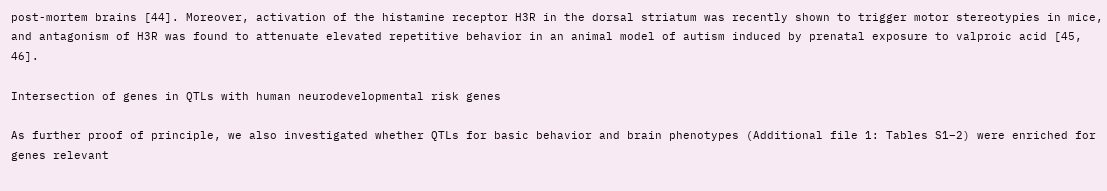post-mortem brains [44]. Moreover, activation of the histamine receptor H3R in the dorsal striatum was recently shown to trigger motor stereotypies in mice, and antagonism of H3R was found to attenuate elevated repetitive behavior in an animal model of autism induced by prenatal exposure to valproic acid [45, 46].

Intersection of genes in QTLs with human neurodevelopmental risk genes

As further proof of principle, we also investigated whether QTLs for basic behavior and brain phenotypes (Additional file 1: Tables S1–2) were enriched for genes relevant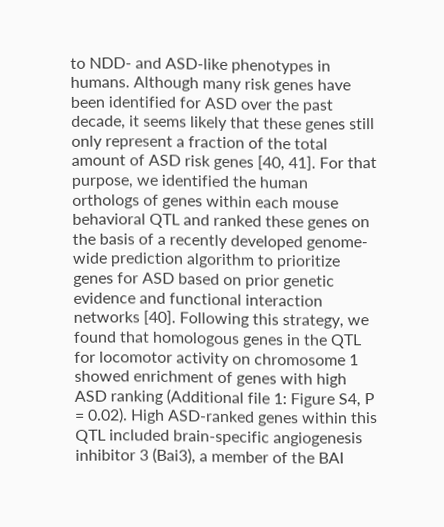to NDD- and ASD-like phenotypes in humans. Although many risk genes have been identified for ASD over the past decade, it seems likely that these genes still only represent a fraction of the total amount of ASD risk genes [40, 41]. For that purpose, we identified the human orthologs of genes within each mouse behavioral QTL and ranked these genes on the basis of a recently developed genome-wide prediction algorithm to prioritize genes for ASD based on prior genetic evidence and functional interaction networks [40]. Following this strategy, we found that homologous genes in the QTL for locomotor activity on chromosome 1 showed enrichment of genes with high ASD ranking (Additional file 1: Figure S4, P = 0.02). High ASD-ranked genes within this QTL included brain-specific angiogenesis inhibitor 3 (Bai3), a member of the BAI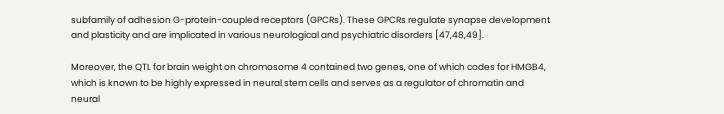subfamily of adhesion G-protein-coupled receptors (GPCRs). These GPCRs regulate synapse development and plasticity and are implicated in various neurological and psychiatric disorders [47,48,49].

Moreover, the QTL for brain weight on chromosome 4 contained two genes, one of which codes for HMGB4, which is known to be highly expressed in neural stem cells and serves as a regulator of chromatin and neural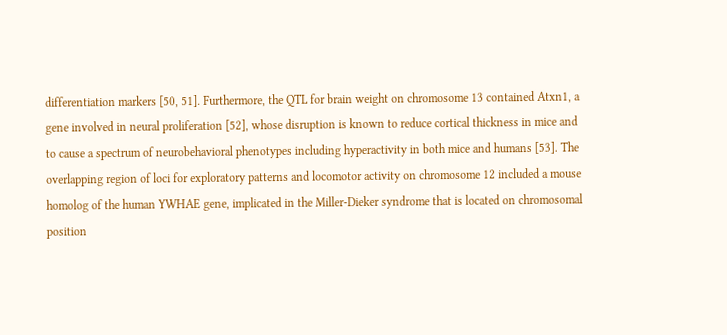differentiation markers [50, 51]. Furthermore, the QTL for brain weight on chromosome 13 contained Atxn1, a gene involved in neural proliferation [52], whose disruption is known to reduce cortical thickness in mice and to cause a spectrum of neurobehavioral phenotypes including hyperactivity in both mice and humans [53]. The overlapping region of loci for exploratory patterns and locomotor activity on chromosome 12 included a mouse homolog of the human YWHAE gene, implicated in the Miller-Dieker syndrome that is located on chromosomal position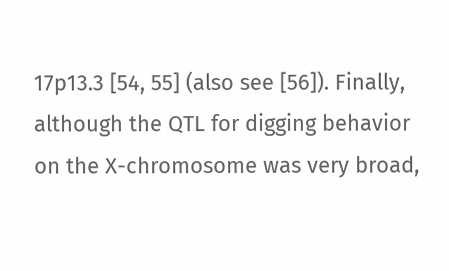17p13.3 [54, 55] (also see [56]). Finally, although the QTL for digging behavior on the X-chromosome was very broad,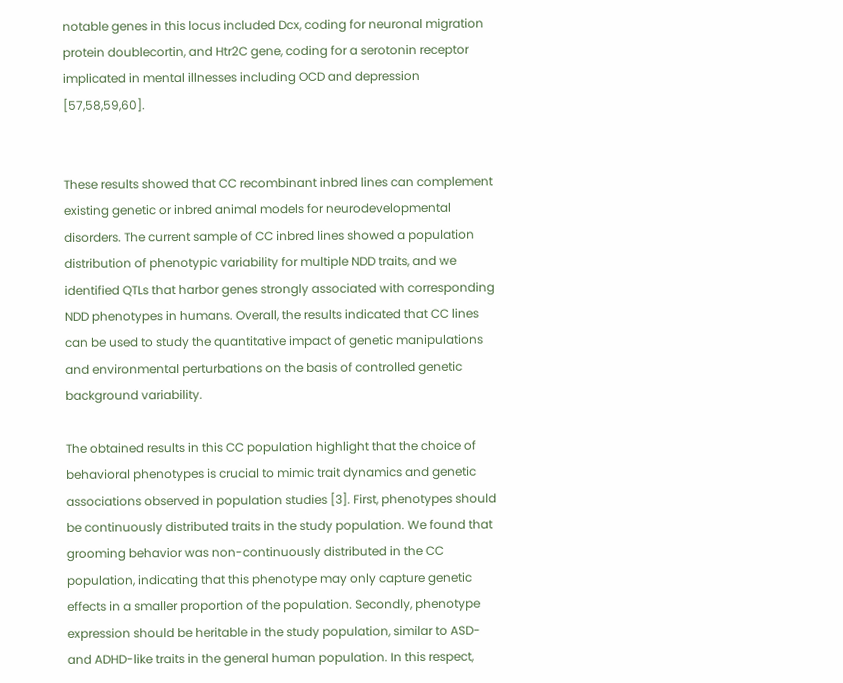notable genes in this locus included Dcx, coding for neuronal migration protein doublecortin, and Htr2C gene, coding for a serotonin receptor implicated in mental illnesses including OCD and depression [57,58,59,60].


These results showed that CC recombinant inbred lines can complement existing genetic or inbred animal models for neurodevelopmental disorders. The current sample of CC inbred lines showed a population distribution of phenotypic variability for multiple NDD traits, and we identified QTLs that harbor genes strongly associated with corresponding NDD phenotypes in humans. Overall, the results indicated that CC lines can be used to study the quantitative impact of genetic manipulations and environmental perturbations on the basis of controlled genetic background variability.

The obtained results in this CC population highlight that the choice of behavioral phenotypes is crucial to mimic trait dynamics and genetic associations observed in population studies [3]. First, phenotypes should be continuously distributed traits in the study population. We found that grooming behavior was non-continuously distributed in the CC population, indicating that this phenotype may only capture genetic effects in a smaller proportion of the population. Secondly, phenotype expression should be heritable in the study population, similar to ASD- and ADHD-like traits in the general human population. In this respect,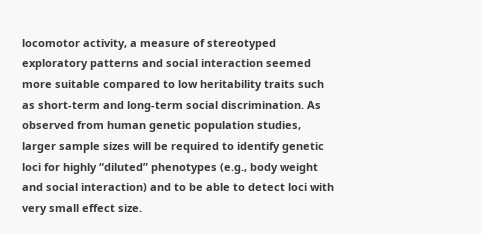locomotor activity, a measure of stereotyped exploratory patterns and social interaction seemed more suitable compared to low heritability traits such as short-term and long-term social discrimination. As observed from human genetic population studies, larger sample sizes will be required to identify genetic loci for highly “diluted” phenotypes (e.g., body weight and social interaction) and to be able to detect loci with very small effect size.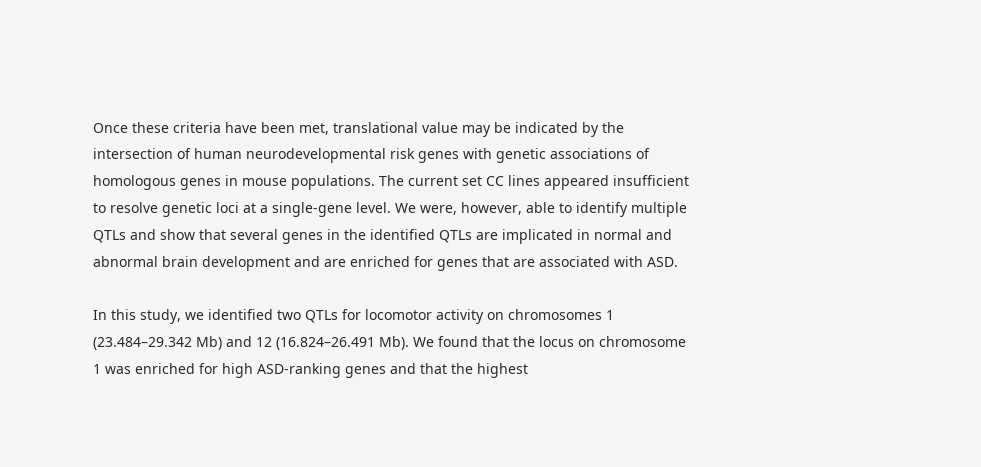Once these criteria have been met, translational value may be indicated by the intersection of human neurodevelopmental risk genes with genetic associations of homologous genes in mouse populations. The current set CC lines appeared insufficient to resolve genetic loci at a single-gene level. We were, however, able to identify multiple QTLs and show that several genes in the identified QTLs are implicated in normal and abnormal brain development and are enriched for genes that are associated with ASD.

In this study, we identified two QTLs for locomotor activity on chromosomes 1 (23.484–29.342 Mb) and 12 (16.824–26.491 Mb). We found that the locus on chromosome 1 was enriched for high ASD-ranking genes and that the highest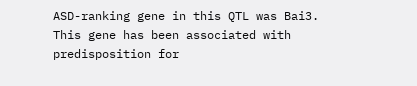ASD-ranking gene in this QTL was Bai3. This gene has been associated with predisposition for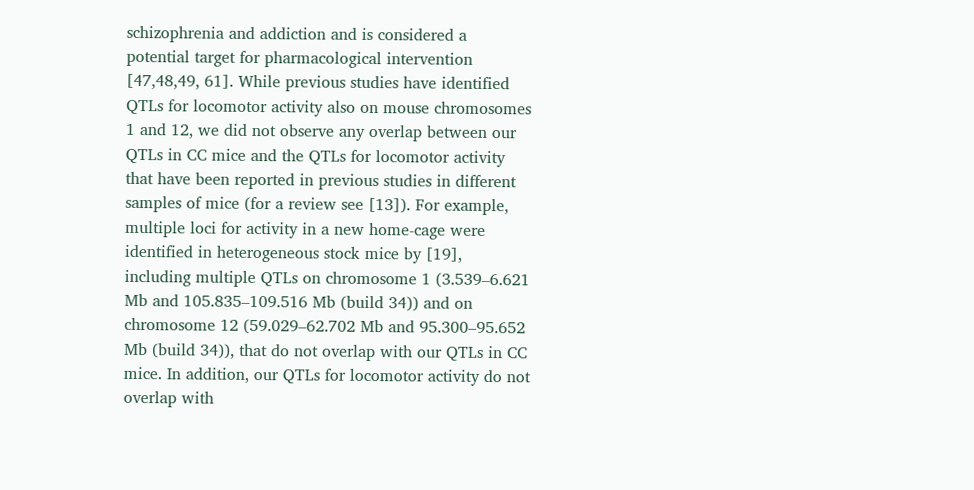schizophrenia and addiction and is considered a potential target for pharmacological intervention [47,48,49, 61]. While previous studies have identified QTLs for locomotor activity also on mouse chromosomes 1 and 12, we did not observe any overlap between our QTLs in CC mice and the QTLs for locomotor activity that have been reported in previous studies in different samples of mice (for a review see [13]). For example, multiple loci for activity in a new home-cage were identified in heterogeneous stock mice by [19], including multiple QTLs on chromosome 1 (3.539–6.621 Mb and 105.835–109.516 Mb (build 34)) and on chromosome 12 (59.029–62.702 Mb and 95.300–95.652 Mb (build 34)), that do not overlap with our QTLs in CC mice. In addition, our QTLs for locomotor activity do not overlap with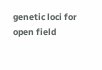genetic loci for open field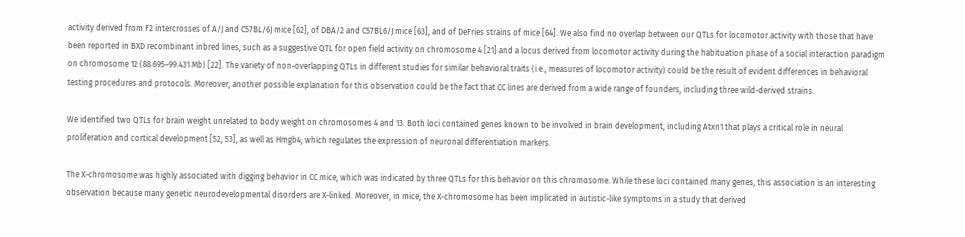activity derived from F2 intercrosses of A/J and C57BL/6J mice [62], of DBA/2 and C57BL6/J mice [63], and of DeFries strains of mice [64]. We also find no overlap between our QTLs for locomotor activity with those that have been reported in BXD recombinant inbred lines, such as a suggestive QTL for open field activity on chromosome 4 [21] and a locus derived from locomotor activity during the habituation phase of a social interaction paradigm on chromosome 12 (88.695–99.431 Mb) [22]. The variety of non-overlapping QTLs in different studies for similar behavioral traits (i.e., measures of locomotor activity) could be the result of evident differences in behavioral testing procedures and protocols. Moreover, another possible explanation for this observation could be the fact that CC lines are derived from a wide range of founders, including three wild-derived strains.

We identified two QTLs for brain weight unrelated to body weight on chromosomes 4 and 13. Both loci contained genes known to be involved in brain development, including Atxn1 that plays a critical role in neural proliferation and cortical development [52, 53], as well as Hmgb4, which regulates the expression of neuronal differentiation markers.

The X-chromosome was highly associated with digging behavior in CC mice, which was indicated by three QTLs for this behavior on this chromosome. While these loci contained many genes, this association is an interesting observation because many genetic neurodevelopmental disorders are X-linked. Moreover, in mice, the X-chromosome has been implicated in autistic-like symptoms in a study that derived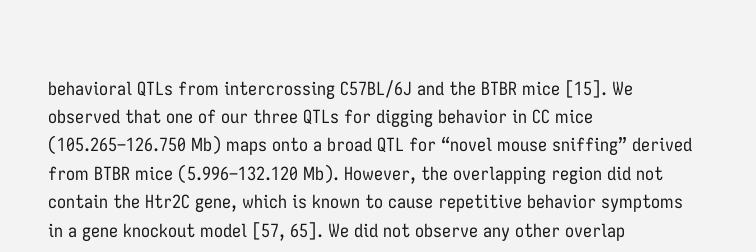behavioral QTLs from intercrossing C57BL/6J and the BTBR mice [15]. We observed that one of our three QTLs for digging behavior in CC mice (105.265–126.750 Mb) maps onto a broad QTL for “novel mouse sniffing” derived from BTBR mice (5.996–132.120 Mb). However, the overlapping region did not contain the Htr2C gene, which is known to cause repetitive behavior symptoms in a gene knockout model [57, 65]. We did not observe any other overlap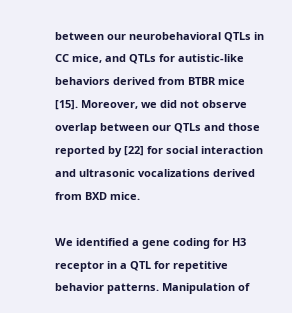between our neurobehavioral QTLs in CC mice, and QTLs for autistic-like behaviors derived from BTBR mice [15]. Moreover, we did not observe overlap between our QTLs and those reported by [22] for social interaction and ultrasonic vocalizations derived from BXD mice.

We identified a gene coding for H3 receptor in a QTL for repetitive behavior patterns. Manipulation of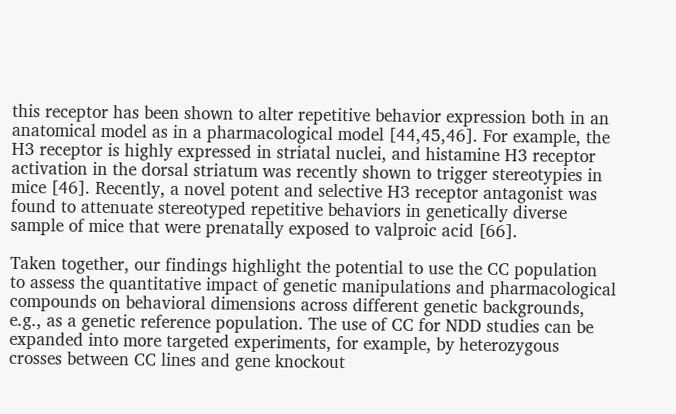this receptor has been shown to alter repetitive behavior expression both in an anatomical model as in a pharmacological model [44,45,46]. For example, the H3 receptor is highly expressed in striatal nuclei, and histamine H3 receptor activation in the dorsal striatum was recently shown to trigger stereotypies in mice [46]. Recently, a novel potent and selective H3 receptor antagonist was found to attenuate stereotyped repetitive behaviors in genetically diverse sample of mice that were prenatally exposed to valproic acid [66].

Taken together, our findings highlight the potential to use the CC population to assess the quantitative impact of genetic manipulations and pharmacological compounds on behavioral dimensions across different genetic backgrounds, e.g., as a genetic reference population. The use of CC for NDD studies can be expanded into more targeted experiments, for example, by heterozygous crosses between CC lines and gene knockout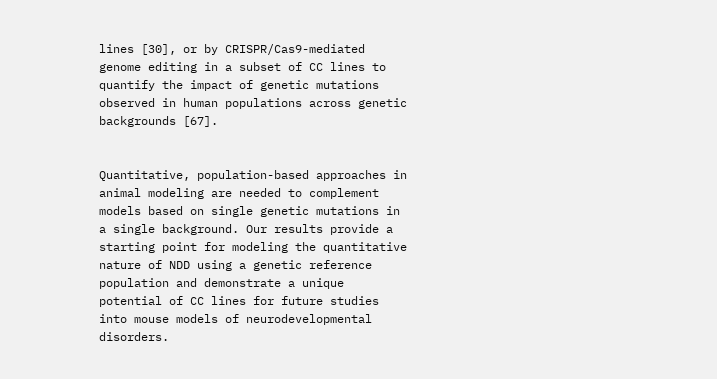lines [30], or by CRISPR/Cas9-mediated genome editing in a subset of CC lines to quantify the impact of genetic mutations observed in human populations across genetic backgrounds [67].


Quantitative, population-based approaches in animal modeling are needed to complement models based on single genetic mutations in a single background. Our results provide a starting point for modeling the quantitative nature of NDD using a genetic reference population and demonstrate a unique potential of CC lines for future studies into mouse models of neurodevelopmental disorders.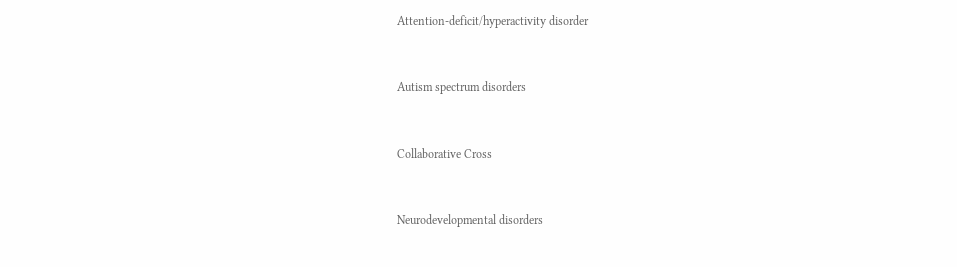Attention-deficit/hyperactivity disorder


Autism spectrum disorders


Collaborative Cross


Neurodevelopmental disorders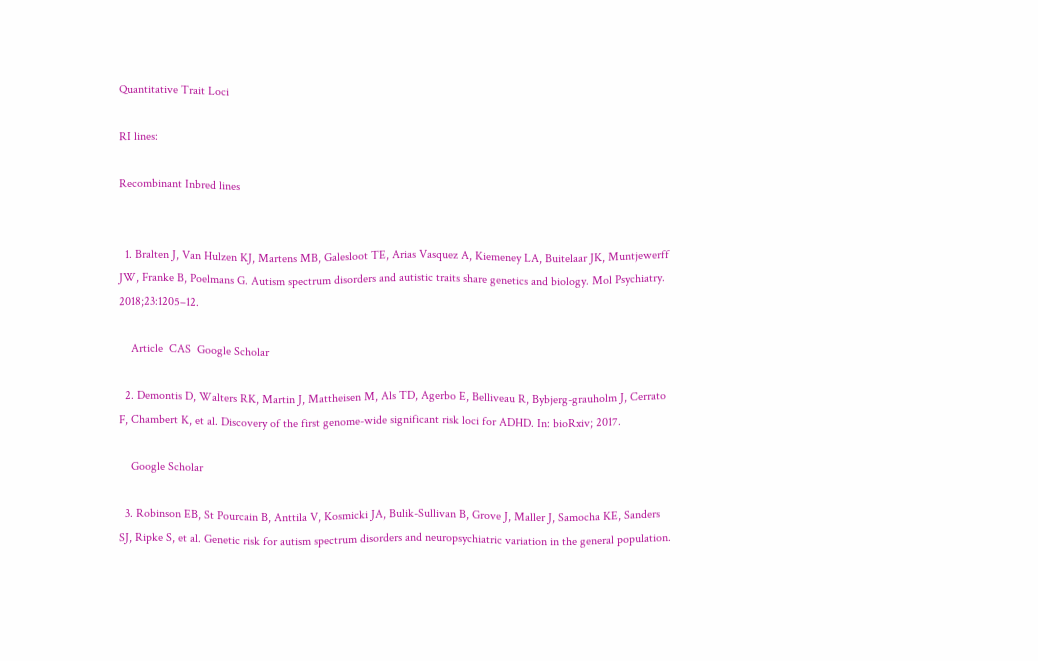Quantitative Trait Loci

RI lines:

Recombinant Inbred lines


  1. Bralten J, Van Hulzen KJ, Martens MB, Galesloot TE, Arias Vasquez A, Kiemeney LA, Buitelaar JK, Muntjewerff JW, Franke B, Poelmans G. Autism spectrum disorders and autistic traits share genetics and biology. Mol Psychiatry. 2018;23:1205–12.

    Article  CAS  Google Scholar

  2. Demontis D, Walters RK, Martin J, Mattheisen M, Als TD, Agerbo E, Belliveau R, Bybjerg-grauholm J, Cerrato F, Chambert K, et al. Discovery of the first genome-wide significant risk loci for ADHD. In: bioRxiv; 2017.

    Google Scholar

  3. Robinson EB, St Pourcain B, Anttila V, Kosmicki JA, Bulik-Sullivan B, Grove J, Maller J, Samocha KE, Sanders SJ, Ripke S, et al. Genetic risk for autism spectrum disorders and neuropsychiatric variation in the general population.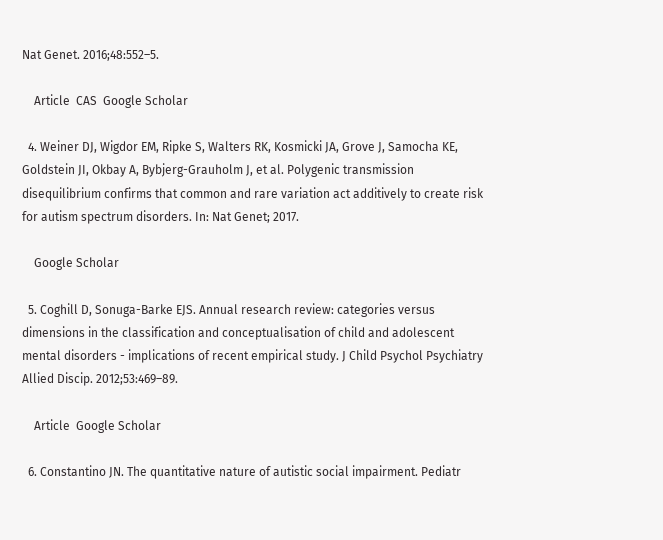Nat Genet. 2016;48:552–5.

    Article  CAS  Google Scholar

  4. Weiner DJ, Wigdor EM, Ripke S, Walters RK, Kosmicki JA, Grove J, Samocha KE, Goldstein JI, Okbay A, Bybjerg-Grauholm J, et al. Polygenic transmission disequilibrium confirms that common and rare variation act additively to create risk for autism spectrum disorders. In: Nat Genet; 2017.

    Google Scholar

  5. Coghill D, Sonuga-Barke EJS. Annual research review: categories versus dimensions in the classification and conceptualisation of child and adolescent mental disorders - implications of recent empirical study. J Child Psychol Psychiatry Allied Discip. 2012;53:469–89.

    Article  Google Scholar

  6. Constantino JN. The quantitative nature of autistic social impairment. Pediatr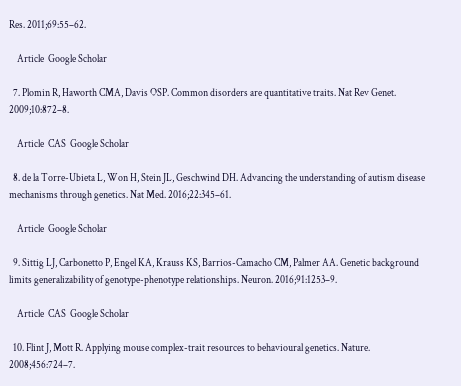Res. 2011;69:55–62.

    Article  Google Scholar

  7. Plomin R, Haworth CMA, Davis OSP. Common disorders are quantitative traits. Nat Rev Genet. 2009;10:872–8.

    Article  CAS  Google Scholar

  8. de la Torre-Ubieta L, Won H, Stein JL, Geschwind DH. Advancing the understanding of autism disease mechanisms through genetics. Nat Med. 2016;22:345–61.

    Article  Google Scholar

  9. Sittig LJ, Carbonetto P, Engel KA, Krauss KS, Barrios-Camacho CM, Palmer AA. Genetic background limits generalizability of genotype-phenotype relationships. Neuron. 2016;91:1253–9.

    Article  CAS  Google Scholar

  10. Flint J, Mott R. Applying mouse complex-trait resources to behavioural genetics. Nature. 2008;456:724–7.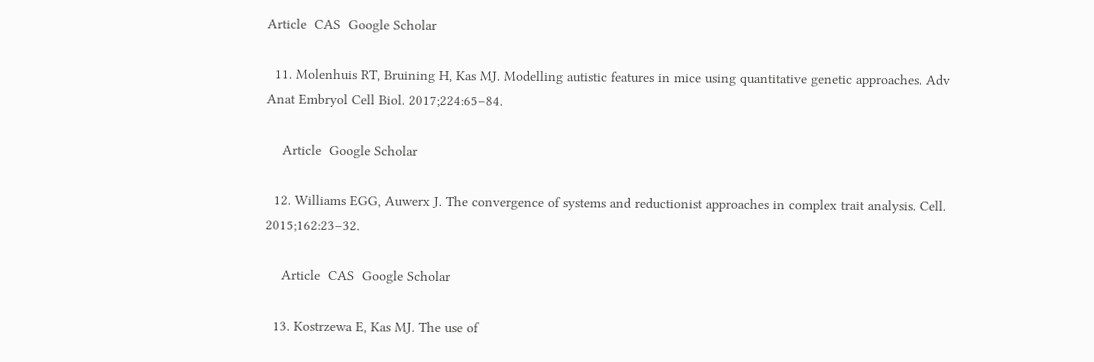Article  CAS  Google Scholar

  11. Molenhuis RT, Bruining H, Kas MJ. Modelling autistic features in mice using quantitative genetic approaches. Adv Anat Embryol Cell Biol. 2017;224:65–84.

    Article  Google Scholar

  12. Williams EGG, Auwerx J. The convergence of systems and reductionist approaches in complex trait analysis. Cell. 2015;162:23–32.

    Article  CAS  Google Scholar

  13. Kostrzewa E, Kas MJ. The use of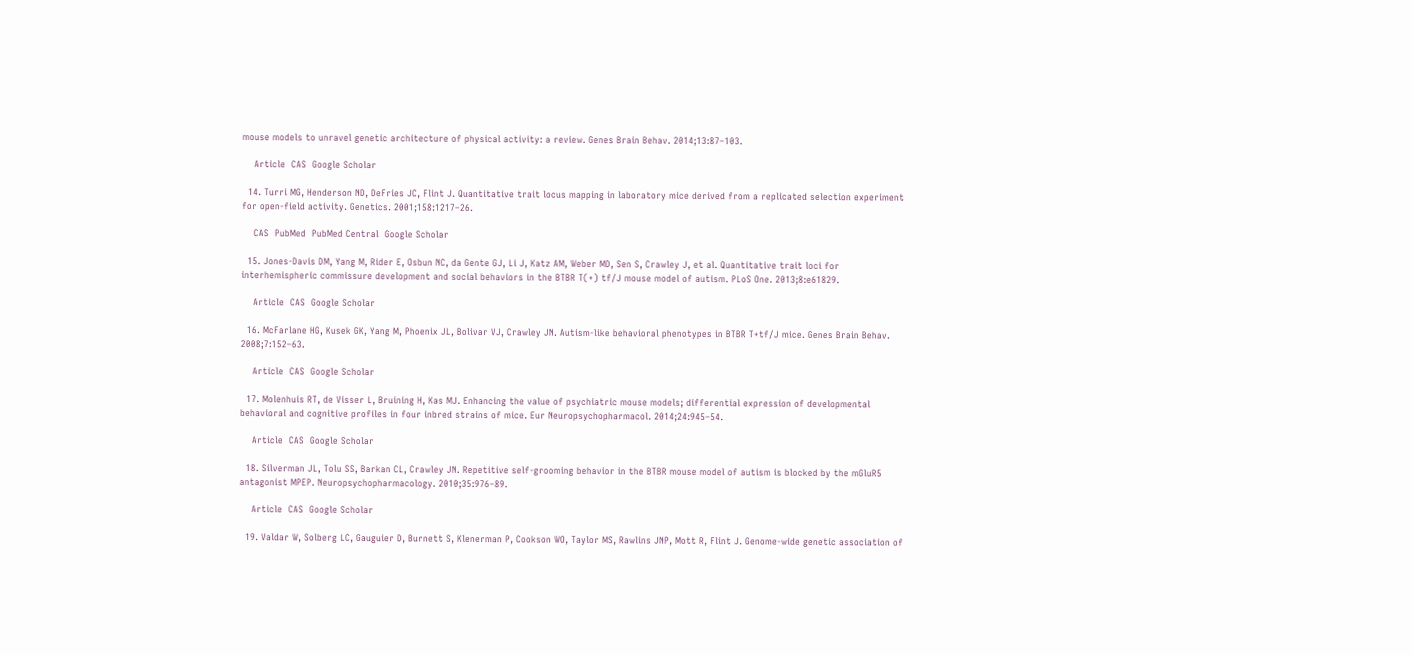mouse models to unravel genetic architecture of physical activity: a review. Genes Brain Behav. 2014;13:87–103.

    Article  CAS  Google Scholar

  14. Turri MG, Henderson ND, DeFries JC, Flint J. Quantitative trait locus mapping in laboratory mice derived from a replicated selection experiment for open-field activity. Genetics. 2001;158:1217–26.

    CAS  PubMed  PubMed Central  Google Scholar

  15. Jones-Davis DM, Yang M, Rider E, Osbun NC, da Gente GJ, Li J, Katz AM, Weber MD, Sen S, Crawley J, et al. Quantitative trait loci for interhemispheric commissure development and social behaviors in the BTBR T(+) tf/J mouse model of autism. PLoS One. 2013;8:e61829.

    Article  CAS  Google Scholar

  16. McFarlane HG, Kusek GK, Yang M, Phoenix JL, Bolivar VJ, Crawley JN. Autism-like behavioral phenotypes in BTBR T+tf/J mice. Genes Brain Behav. 2008;7:152–63.

    Article  CAS  Google Scholar

  17. Molenhuis RT, de Visser L, Bruining H, Kas MJ. Enhancing the value of psychiatric mouse models; differential expression of developmental behavioral and cognitive profiles in four inbred strains of mice. Eur Neuropsychopharmacol. 2014;24:945–54.

    Article  CAS  Google Scholar

  18. Silverman JL, Tolu SS, Barkan CL, Crawley JN. Repetitive self-grooming behavior in the BTBR mouse model of autism is blocked by the mGluR5 antagonist MPEP. Neuropsychopharmacology. 2010;35:976–89.

    Article  CAS  Google Scholar

  19. Valdar W, Solberg LC, Gauguier D, Burnett S, Klenerman P, Cookson WO, Taylor MS, Rawlins JNP, Mott R, Flint J. Genome-wide genetic association of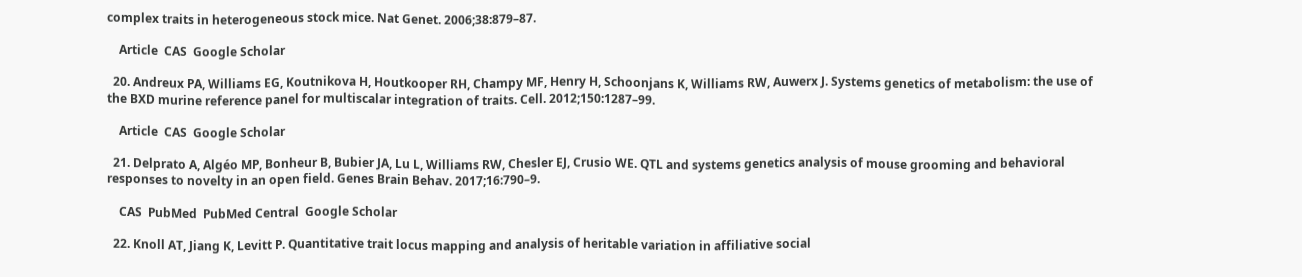complex traits in heterogeneous stock mice. Nat Genet. 2006;38:879–87.

    Article  CAS  Google Scholar

  20. Andreux PA, Williams EG, Koutnikova H, Houtkooper RH, Champy MF, Henry H, Schoonjans K, Williams RW, Auwerx J. Systems genetics of metabolism: the use of the BXD murine reference panel for multiscalar integration of traits. Cell. 2012;150:1287–99.

    Article  CAS  Google Scholar

  21. Delprato A, Algéo MP, Bonheur B, Bubier JA, Lu L, Williams RW, Chesler EJ, Crusio WE. QTL and systems genetics analysis of mouse grooming and behavioral responses to novelty in an open field. Genes Brain Behav. 2017;16:790–9.

    CAS  PubMed  PubMed Central  Google Scholar

  22. Knoll AT, Jiang K, Levitt P. Quantitative trait locus mapping and analysis of heritable variation in affiliative social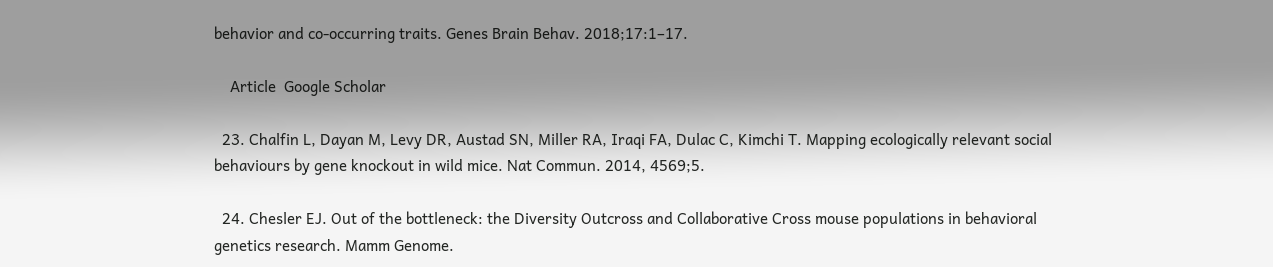behavior and co-occurring traits. Genes Brain Behav. 2018;17:1–17.

    Article  Google Scholar

  23. Chalfin L, Dayan M, Levy DR, Austad SN, Miller RA, Iraqi FA, Dulac C, Kimchi T. Mapping ecologically relevant social behaviours by gene knockout in wild mice. Nat Commun. 2014, 4569;5.

  24. Chesler EJ. Out of the bottleneck: the Diversity Outcross and Collaborative Cross mouse populations in behavioral genetics research. Mamm Genome.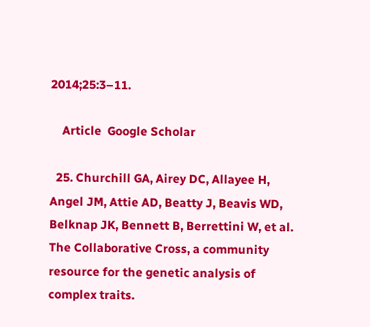2014;25:3–11.

    Article  Google Scholar

  25. Churchill GA, Airey DC, Allayee H, Angel JM, Attie AD, Beatty J, Beavis WD, Belknap JK, Bennett B, Berrettini W, et al. The Collaborative Cross, a community resource for the genetic analysis of complex traits.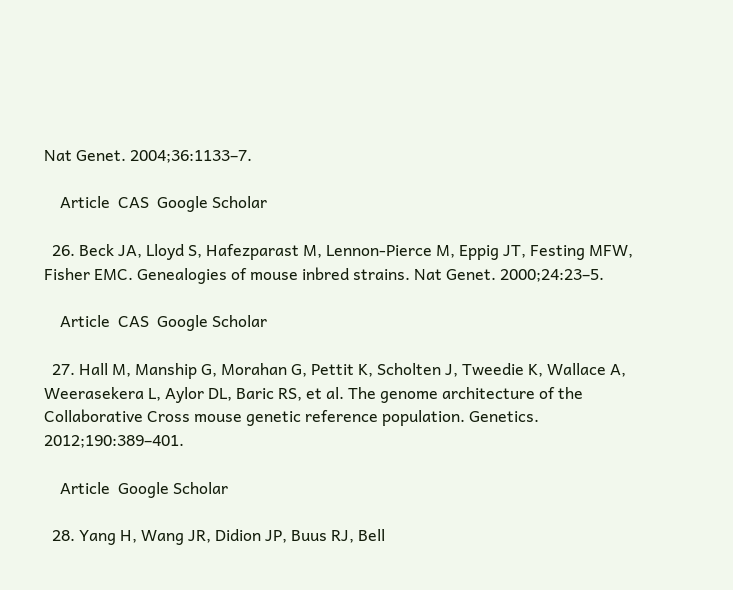Nat Genet. 2004;36:1133–7.

    Article  CAS  Google Scholar

  26. Beck JA, Lloyd S, Hafezparast M, Lennon-Pierce M, Eppig JT, Festing MFW, Fisher EMC. Genealogies of mouse inbred strains. Nat Genet. 2000;24:23–5.

    Article  CAS  Google Scholar

  27. Hall M, Manship G, Morahan G, Pettit K, Scholten J, Tweedie K, Wallace A, Weerasekera L, Aylor DL, Baric RS, et al. The genome architecture of the Collaborative Cross mouse genetic reference population. Genetics. 2012;190:389–401.

    Article  Google Scholar

  28. Yang H, Wang JR, Didion JP, Buus RJ, Bell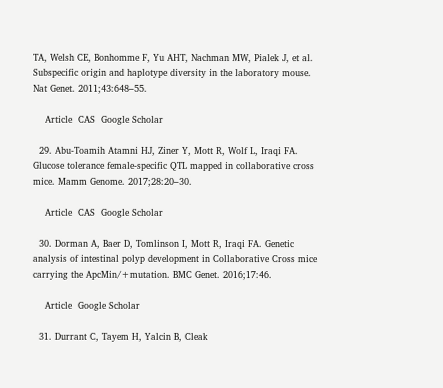TA, Welsh CE, Bonhomme F, Yu AHT, Nachman MW, Pialek J, et al. Subspecific origin and haplotype diversity in the laboratory mouse. Nat Genet. 2011;43:648–55.

    Article  CAS  Google Scholar

  29. Abu-Toamih Atamni HJ, Ziner Y, Mott R, Wolf L, Iraqi FA. Glucose tolerance female-specific QTL mapped in collaborative cross mice. Mamm Genome. 2017;28:20–30.

    Article  CAS  Google Scholar

  30. Dorman A, Baer D, Tomlinson I, Mott R, Iraqi FA. Genetic analysis of intestinal polyp development in Collaborative Cross mice carrying the ApcMin/+mutation. BMC Genet. 2016;17:46.

    Article  Google Scholar

  31. Durrant C, Tayem H, Yalcin B, Cleak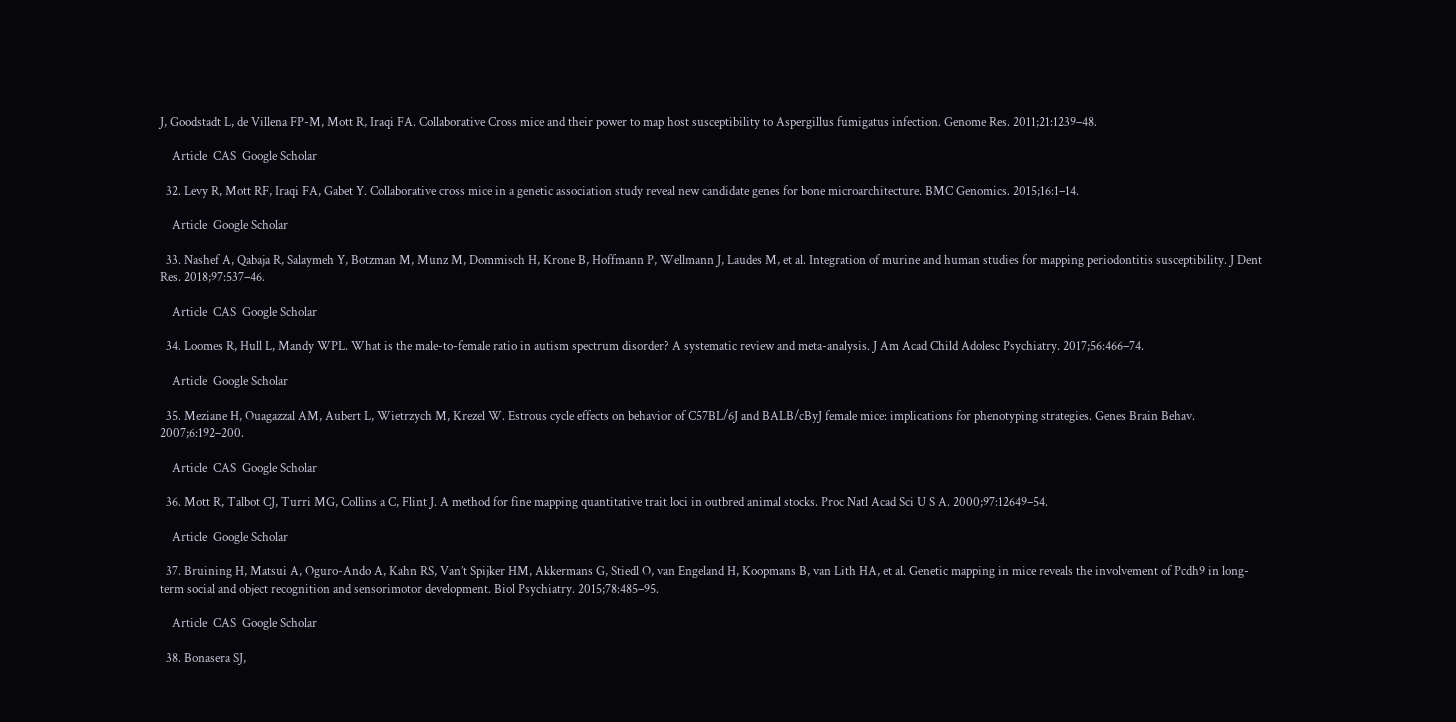J, Goodstadt L, de Villena FP-M, Mott R, Iraqi FA. Collaborative Cross mice and their power to map host susceptibility to Aspergillus fumigatus infection. Genome Res. 2011;21:1239–48.

    Article  CAS  Google Scholar

  32. Levy R, Mott RF, Iraqi FA, Gabet Y. Collaborative cross mice in a genetic association study reveal new candidate genes for bone microarchitecture. BMC Genomics. 2015;16:1–14.

    Article  Google Scholar

  33. Nashef A, Qabaja R, Salaymeh Y, Botzman M, Munz M, Dommisch H, Krone B, Hoffmann P, Wellmann J, Laudes M, et al. Integration of murine and human studies for mapping periodontitis susceptibility. J Dent Res. 2018;97:537–46.

    Article  CAS  Google Scholar

  34. Loomes R, Hull L, Mandy WPL. What is the male-to-female ratio in autism spectrum disorder? A systematic review and meta-analysis. J Am Acad Child Adolesc Psychiatry. 2017;56:466–74.

    Article  Google Scholar

  35. Meziane H, Ouagazzal AM, Aubert L, Wietrzych M, Krezel W. Estrous cycle effects on behavior of C57BL/6J and BALB/cByJ female mice: implications for phenotyping strategies. Genes Brain Behav. 2007;6:192–200.

    Article  CAS  Google Scholar

  36. Mott R, Talbot CJ, Turri MG, Collins a C, Flint J. A method for fine mapping quantitative trait loci in outbred animal stocks. Proc Natl Acad Sci U S A. 2000;97:12649–54.

    Article  Google Scholar

  37. Bruining H, Matsui A, Oguro-Ando A, Kahn RS, Van’t Spijker HM, Akkermans G, Stiedl O, van Engeland H, Koopmans B, van Lith HA, et al. Genetic mapping in mice reveals the involvement of Pcdh9 in long-term social and object recognition and sensorimotor development. Biol Psychiatry. 2015;78:485–95.

    Article  CAS  Google Scholar

  38. Bonasera SJ,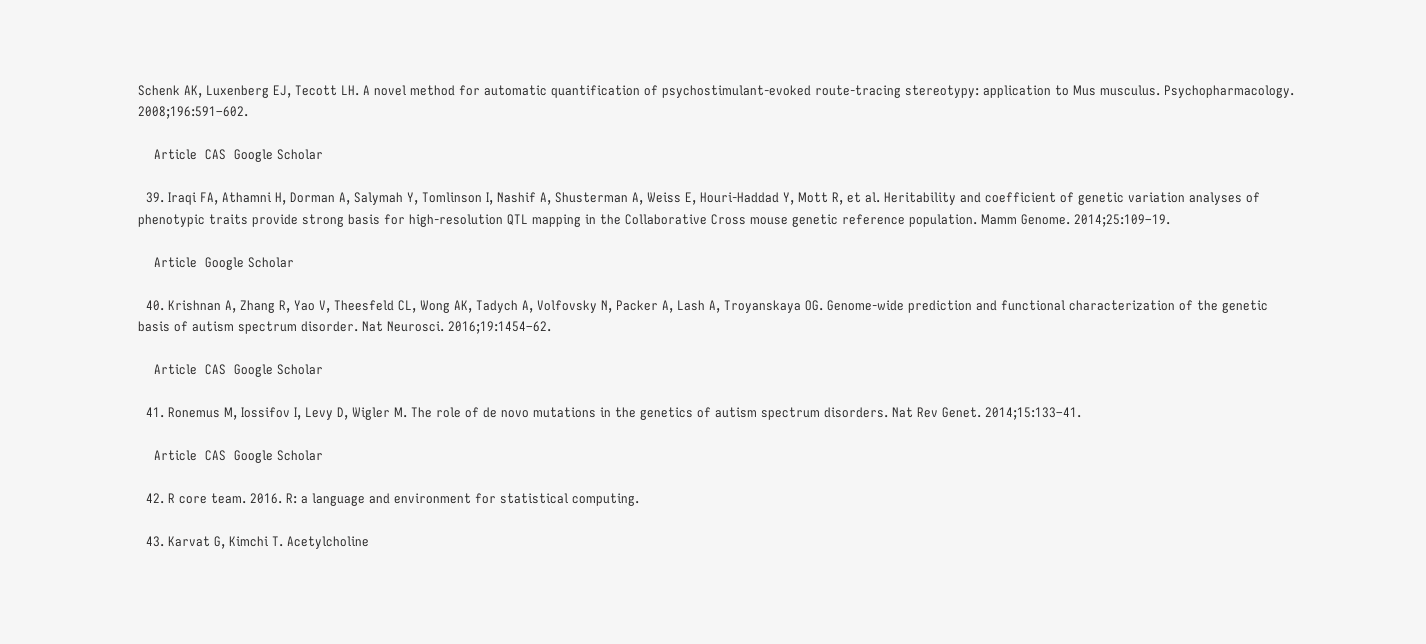Schenk AK, Luxenberg EJ, Tecott LH. A novel method for automatic quantification of psychostimulant-evoked route-tracing stereotypy: application to Mus musculus. Psychopharmacology. 2008;196:591–602.

    Article  CAS  Google Scholar

  39. Iraqi FA, Athamni H, Dorman A, Salymah Y, Tomlinson I, Nashif A, Shusterman A, Weiss E, Houri-Haddad Y, Mott R, et al. Heritability and coefficient of genetic variation analyses of phenotypic traits provide strong basis for high-resolution QTL mapping in the Collaborative Cross mouse genetic reference population. Mamm Genome. 2014;25:109–19.

    Article  Google Scholar

  40. Krishnan A, Zhang R, Yao V, Theesfeld CL, Wong AK, Tadych A, Volfovsky N, Packer A, Lash A, Troyanskaya OG. Genome-wide prediction and functional characterization of the genetic basis of autism spectrum disorder. Nat Neurosci. 2016;19:1454–62.

    Article  CAS  Google Scholar

  41. Ronemus M, Iossifov I, Levy D, Wigler M. The role of de novo mutations in the genetics of autism spectrum disorders. Nat Rev Genet. 2014;15:133–41.

    Article  CAS  Google Scholar

  42. R core team. 2016. R: a language and environment for statistical computing.

  43. Karvat G, Kimchi T. Acetylcholine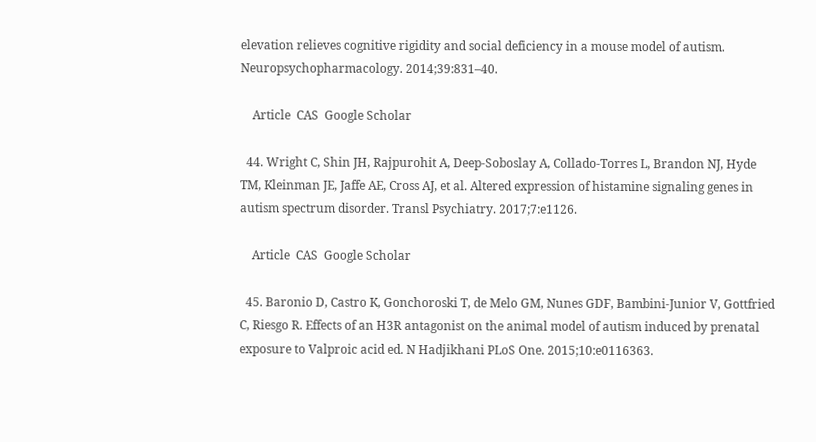elevation relieves cognitive rigidity and social deficiency in a mouse model of autism. Neuropsychopharmacology. 2014;39:831–40.

    Article  CAS  Google Scholar

  44. Wright C, Shin JH, Rajpurohit A, Deep-Soboslay A, Collado-Torres L, Brandon NJ, Hyde TM, Kleinman JE, Jaffe AE, Cross AJ, et al. Altered expression of histamine signaling genes in autism spectrum disorder. Transl Psychiatry. 2017;7:e1126.

    Article  CAS  Google Scholar

  45. Baronio D, Castro K, Gonchoroski T, de Melo GM, Nunes GDF, Bambini-Junior V, Gottfried C, Riesgo R. Effects of an H3R antagonist on the animal model of autism induced by prenatal exposure to Valproic acid ed. N Hadjikhani PLoS One. 2015;10:e0116363.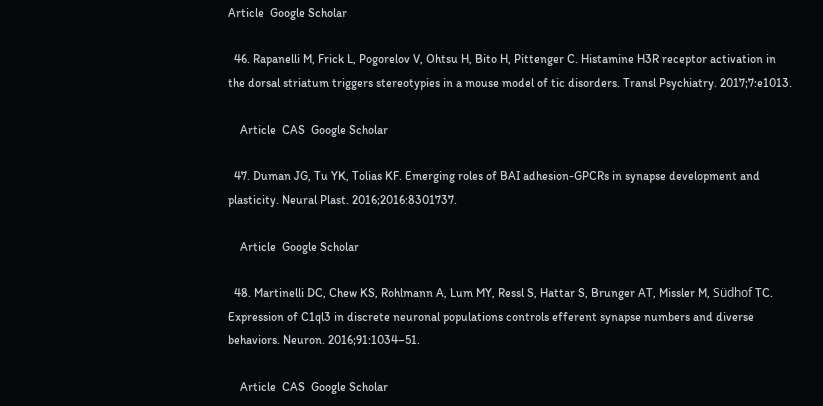Article  Google Scholar

  46. Rapanelli M, Frick L, Pogorelov V, Ohtsu H, Bito H, Pittenger C. Histamine H3R receptor activation in the dorsal striatum triggers stereotypies in a mouse model of tic disorders. Transl Psychiatry. 2017;7:e1013.

    Article  CAS  Google Scholar

  47. Duman JG, Tu YK, Tolias KF. Emerging roles of BAI adhesion-GPCRs in synapse development and plasticity. Neural Plast. 2016;2016:8301737.

    Article  Google Scholar

  48. Martinelli DC, Chew KS, Rohlmann A, Lum MY, Ressl S, Hattar S, Brunger AT, Missler M, Südhof TC. Expression of C1ql3 in discrete neuronal populations controls efferent synapse numbers and diverse behaviors. Neuron. 2016;91:1034–51.

    Article  CAS  Google Scholar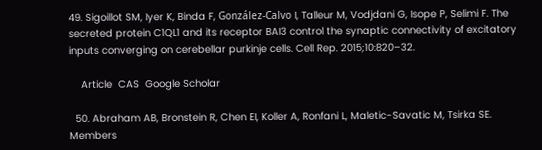49. Sigoillot SM, Iyer K, Binda F, González-Calvo I, Talleur M, Vodjdani G, Isope P, Selimi F. The secreted protein C1QL1 and its receptor BAI3 control the synaptic connectivity of excitatory inputs converging on cerebellar purkinje cells. Cell Rep. 2015;10:820–32.

    Article  CAS  Google Scholar

  50. Abraham AB, Bronstein R, Chen EI, Koller A, Ronfani L, Maletic-Savatic M, Tsirka SE. Members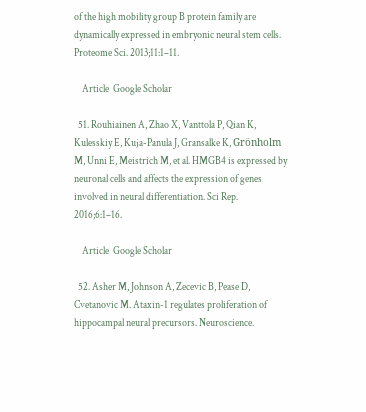of the high mobility group B protein family are dynamically expressed in embryonic neural stem cells. Proteome Sci. 2013;11:1–11.

    Article  Google Scholar

  51. Rouhiainen A, Zhao X, Vanttola P, Qian K, Kulesskiy E, Kuja-Panula J, Gransalke K, Grönholm M, Unni E, Meistrich M, et al. HMGB4 is expressed by neuronal cells and affects the expression of genes involved in neural differentiation. Sci Rep. 2016;6:1–16.

    Article  Google Scholar

  52. Asher M, Johnson A, Zecevic B, Pease D, Cvetanovic M. Ataxin-1 regulates proliferation of hippocampal neural precursors. Neuroscience.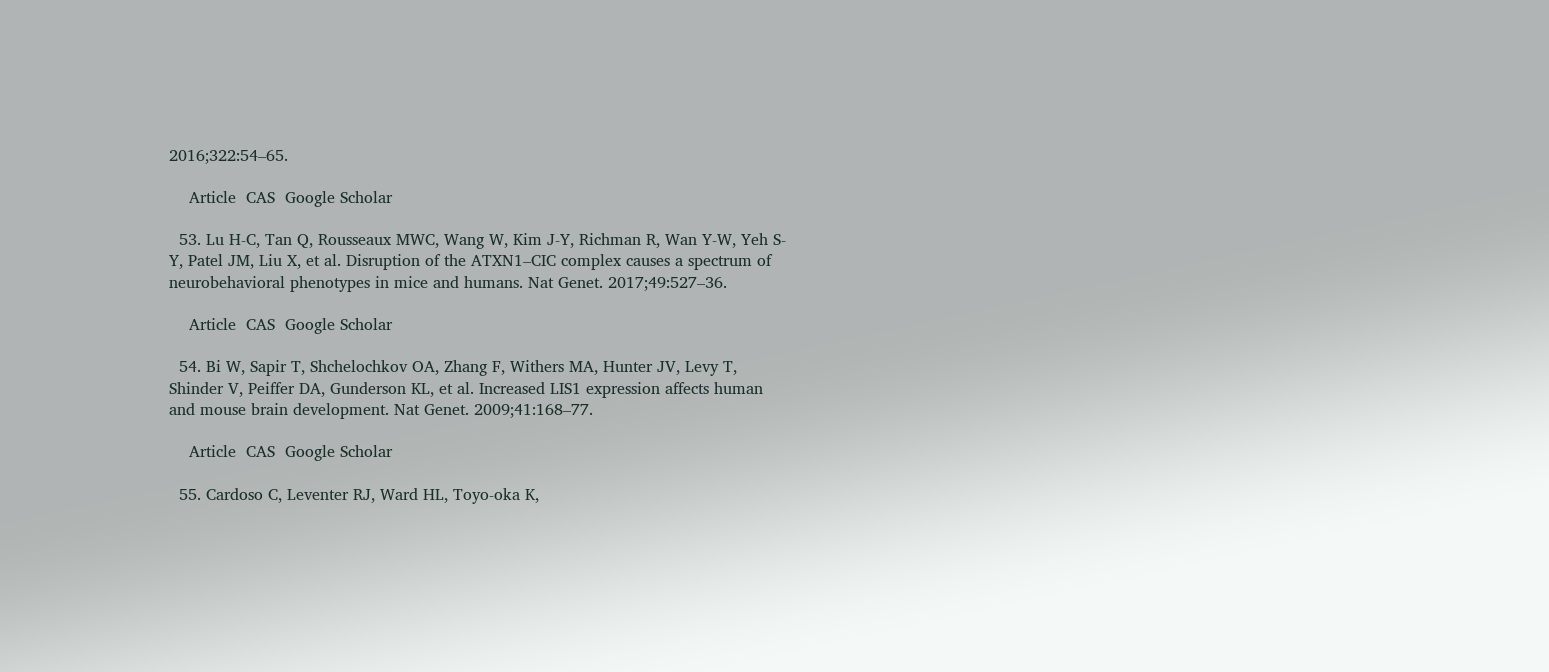2016;322:54–65.

    Article  CAS  Google Scholar

  53. Lu H-C, Tan Q, Rousseaux MWC, Wang W, Kim J-Y, Richman R, Wan Y-W, Yeh S-Y, Patel JM, Liu X, et al. Disruption of the ATXN1–CIC complex causes a spectrum of neurobehavioral phenotypes in mice and humans. Nat Genet. 2017;49:527–36.

    Article  CAS  Google Scholar

  54. Bi W, Sapir T, Shchelochkov OA, Zhang F, Withers MA, Hunter JV, Levy T, Shinder V, Peiffer DA, Gunderson KL, et al. Increased LIS1 expression affects human and mouse brain development. Nat Genet. 2009;41:168–77.

    Article  CAS  Google Scholar

  55. Cardoso C, Leventer RJ, Ward HL, Toyo-oka K,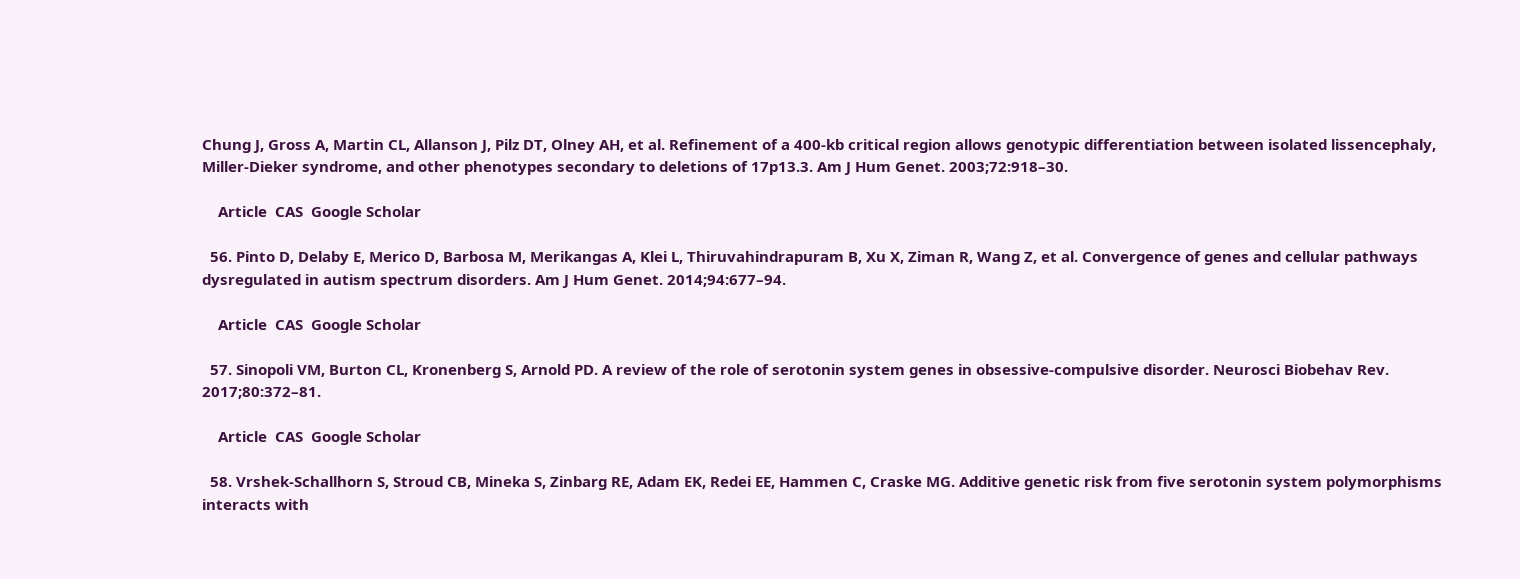Chung J, Gross A, Martin CL, Allanson J, Pilz DT, Olney AH, et al. Refinement of a 400-kb critical region allows genotypic differentiation between isolated lissencephaly, Miller-Dieker syndrome, and other phenotypes secondary to deletions of 17p13.3. Am J Hum Genet. 2003;72:918–30.

    Article  CAS  Google Scholar

  56. Pinto D, Delaby E, Merico D, Barbosa M, Merikangas A, Klei L, Thiruvahindrapuram B, Xu X, Ziman R, Wang Z, et al. Convergence of genes and cellular pathways dysregulated in autism spectrum disorders. Am J Hum Genet. 2014;94:677–94.

    Article  CAS  Google Scholar

  57. Sinopoli VM, Burton CL, Kronenberg S, Arnold PD. A review of the role of serotonin system genes in obsessive-compulsive disorder. Neurosci Biobehav Rev. 2017;80:372–81.

    Article  CAS  Google Scholar

  58. Vrshek-Schallhorn S, Stroud CB, Mineka S, Zinbarg RE, Adam EK, Redei EE, Hammen C, Craske MG. Additive genetic risk from five serotonin system polymorphisms interacts with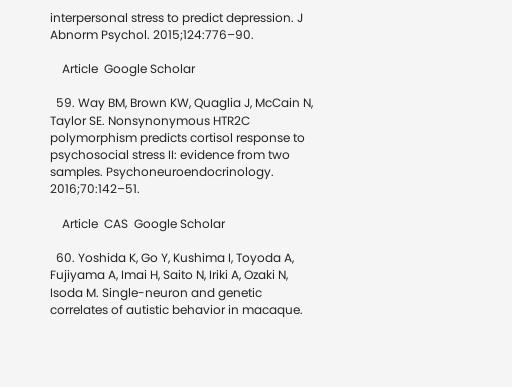interpersonal stress to predict depression. J Abnorm Psychol. 2015;124:776–90.

    Article  Google Scholar

  59. Way BM, Brown KW, Quaglia J, McCain N, Taylor SE. Nonsynonymous HTR2C polymorphism predicts cortisol response to psychosocial stress II: evidence from two samples. Psychoneuroendocrinology. 2016;70:142–51.

    Article  CAS  Google Scholar

  60. Yoshida K, Go Y, Kushima I, Toyoda A, Fujiyama A, Imai H, Saito N, Iriki A, Ozaki N, Isoda M. Single-neuron and genetic correlates of autistic behavior in macaque.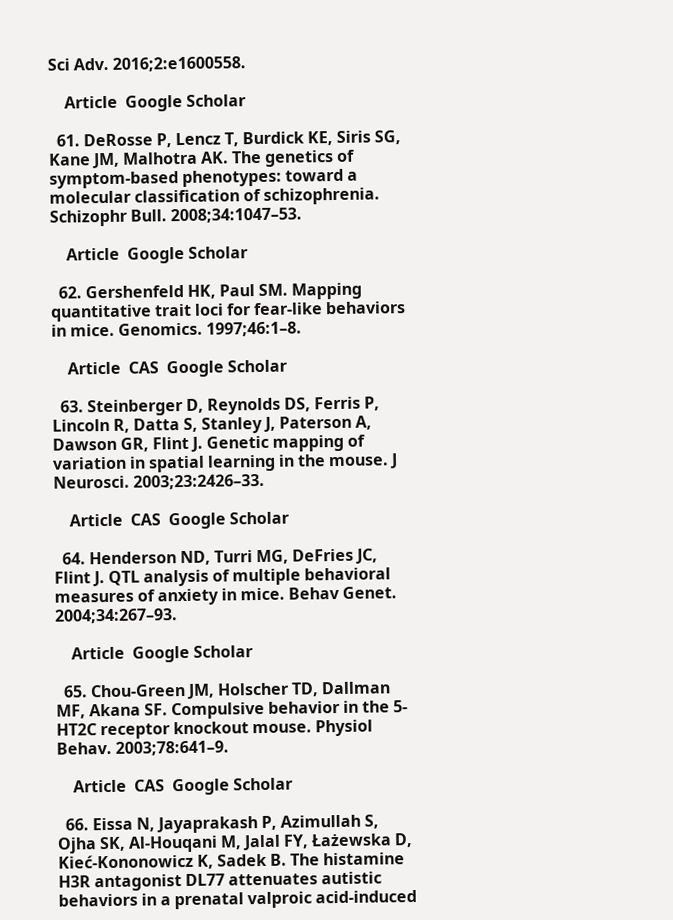Sci Adv. 2016;2:e1600558.

    Article  Google Scholar

  61. DeRosse P, Lencz T, Burdick KE, Siris SG, Kane JM, Malhotra AK. The genetics of symptom-based phenotypes: toward a molecular classification of schizophrenia. Schizophr Bull. 2008;34:1047–53.

    Article  Google Scholar

  62. Gershenfeld HK, Paul SM. Mapping quantitative trait loci for fear-like behaviors in mice. Genomics. 1997;46:1–8.

    Article  CAS  Google Scholar

  63. Steinberger D, Reynolds DS, Ferris P, Lincoln R, Datta S, Stanley J, Paterson A, Dawson GR, Flint J. Genetic mapping of variation in spatial learning in the mouse. J Neurosci. 2003;23:2426–33.

    Article  CAS  Google Scholar

  64. Henderson ND, Turri MG, DeFries JC, Flint J. QTL analysis of multiple behavioral measures of anxiety in mice. Behav Genet. 2004;34:267–93.

    Article  Google Scholar

  65. Chou-Green JM, Holscher TD, Dallman MF, Akana SF. Compulsive behavior in the 5-HT2C receptor knockout mouse. Physiol Behav. 2003;78:641–9.

    Article  CAS  Google Scholar

  66. Eissa N, Jayaprakash P, Azimullah S, Ojha SK, Al-Houqani M, Jalal FY, Łażewska D, Kieć-Kononowicz K, Sadek B. The histamine H3R antagonist DL77 attenuates autistic behaviors in a prenatal valproic acid-induced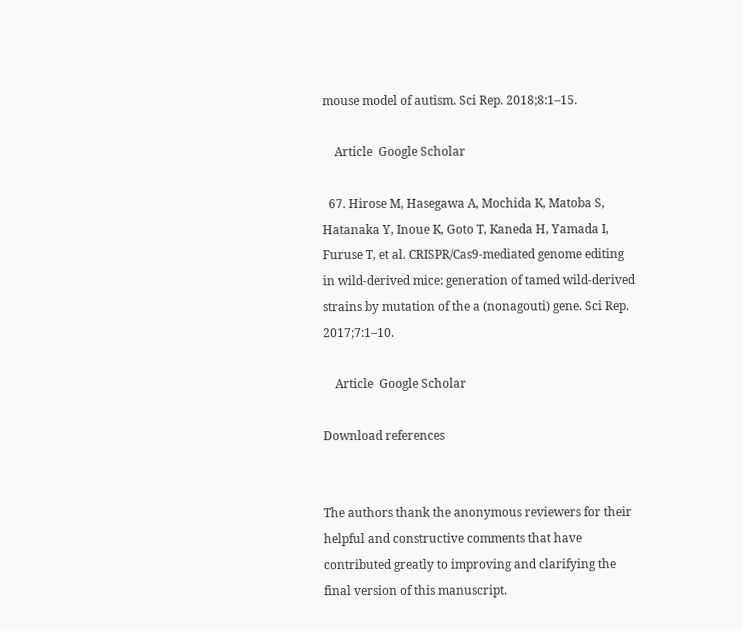mouse model of autism. Sci Rep. 2018;8:1–15.

    Article  Google Scholar

  67. Hirose M, Hasegawa A, Mochida K, Matoba S, Hatanaka Y, Inoue K, Goto T, Kaneda H, Yamada I, Furuse T, et al. CRISPR/Cas9-mediated genome editing in wild-derived mice: generation of tamed wild-derived strains by mutation of the a (nonagouti) gene. Sci Rep. 2017;7:1–10.

    Article  Google Scholar

Download references


The authors thank the anonymous reviewers for their helpful and constructive comments that have contributed greatly to improving and clarifying the final version of this manuscript.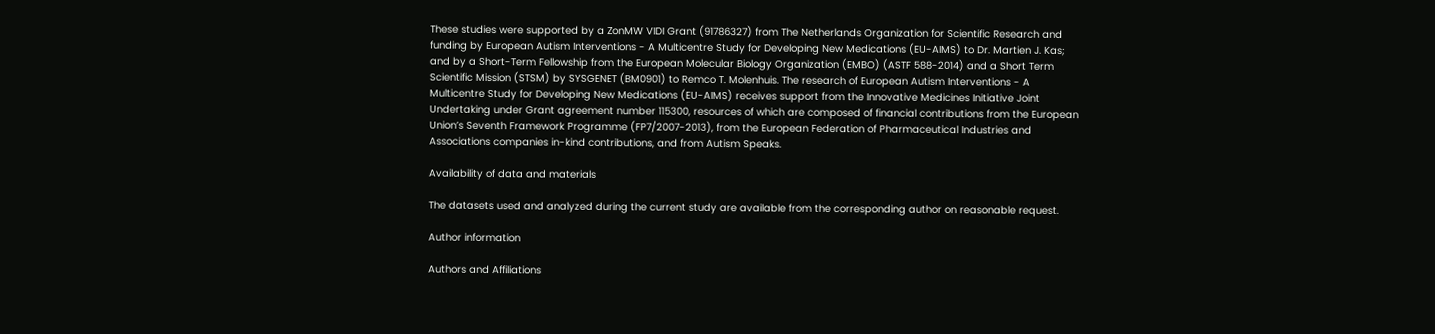These studies were supported by a ZonMW VIDI Grant (91786327) from The Netherlands Organization for Scientific Research and funding by European Autism Interventions - A Multicentre Study for Developing New Medications (EU-AIMS) to Dr. Martien J. Kas; and by a Short-Term Fellowship from the European Molecular Biology Organization (EMBO) (ASTF 588-2014) and a Short Term Scientific Mission (STSM) by SYSGENET (BM0901) to Remco T. Molenhuis. The research of European Autism Interventions - A Multicentre Study for Developing New Medications (EU-AIMS) receives support from the Innovative Medicines Initiative Joint Undertaking under Grant agreement number 115300, resources of which are composed of financial contributions from the European Union’s Seventh Framework Programme (FP7/2007-2013), from the European Federation of Pharmaceutical Industries and Associations companies in-kind contributions, and from Autism Speaks.

Availability of data and materials

The datasets used and analyzed during the current study are available from the corresponding author on reasonable request.

Author information

Authors and Affiliations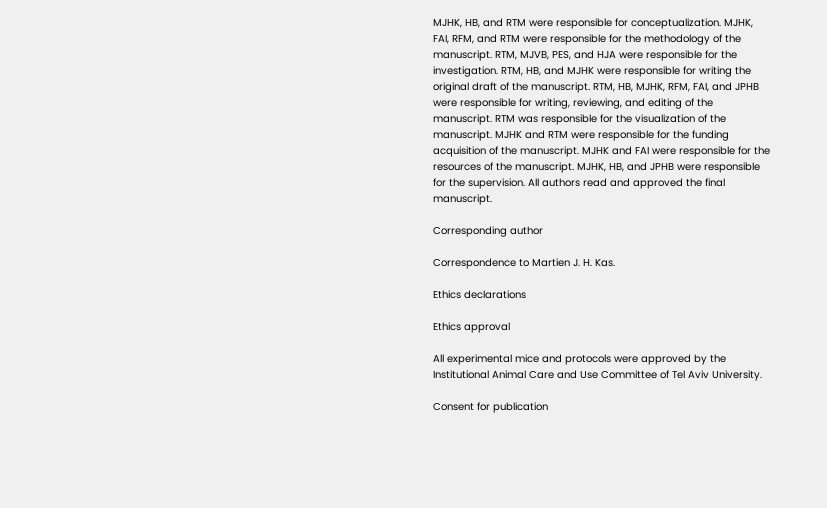MJHK, HB, and RTM were responsible for conceptualization. MJHK, FAI, RFM, and RTM were responsible for the methodology of the manuscript. RTM, MJVB, PES, and HJA were responsible for the investigation. RTM, HB, and MJHK were responsible for writing the original draft of the manuscript. RTM, HB, MJHK, RFM, FAI, and JPHB were responsible for writing, reviewing, and editing of the manuscript. RTM was responsible for the visualization of the manuscript. MJHK and RTM were responsible for the funding acquisition of the manuscript. MJHK and FAI were responsible for the resources of the manuscript. MJHK, HB, and JPHB were responsible for the supervision. All authors read and approved the final manuscript.

Corresponding author

Correspondence to Martien J. H. Kas.

Ethics declarations

Ethics approval

All experimental mice and protocols were approved by the Institutional Animal Care and Use Committee of Tel Aviv University.

Consent for publication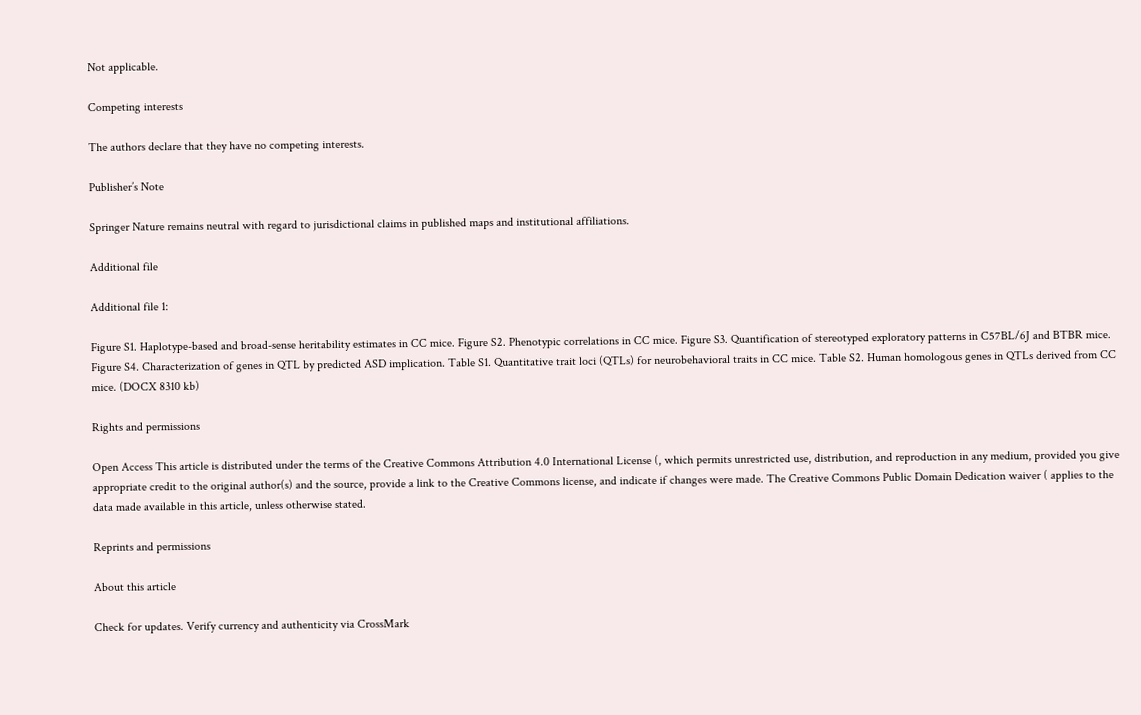Not applicable.

Competing interests

The authors declare that they have no competing interests.

Publisher’s Note

Springer Nature remains neutral with regard to jurisdictional claims in published maps and institutional affiliations.

Additional file

Additional file 1:

Figure S1. Haplotype-based and broad-sense heritability estimates in CC mice. Figure S2. Phenotypic correlations in CC mice. Figure S3. Quantification of stereotyped exploratory patterns in C57BL/6J and BTBR mice. Figure S4. Characterization of genes in QTL by predicted ASD implication. Table S1. Quantitative trait loci (QTLs) for neurobehavioral traits in CC mice. Table S2. Human homologous genes in QTLs derived from CC mice. (DOCX 8310 kb)

Rights and permissions

Open Access This article is distributed under the terms of the Creative Commons Attribution 4.0 International License (, which permits unrestricted use, distribution, and reproduction in any medium, provided you give appropriate credit to the original author(s) and the source, provide a link to the Creative Commons license, and indicate if changes were made. The Creative Commons Public Domain Dedication waiver ( applies to the data made available in this article, unless otherwise stated.

Reprints and permissions

About this article

Check for updates. Verify currency and authenticity via CrossMark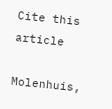Cite this article

Molenhuis,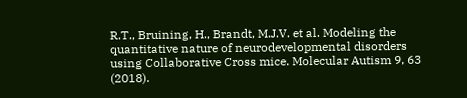R.T., Bruining, H., Brandt, M.J.V. et al. Modeling the quantitative nature of neurodevelopmental disorders using Collaborative Cross mice. Molecular Autism 9, 63 (2018).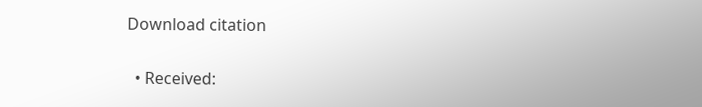Download citation

  • Received: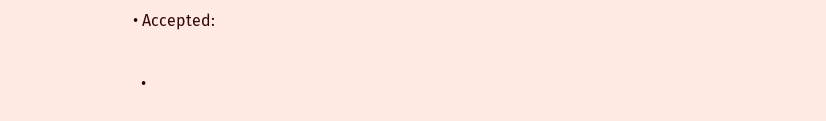• Accepted:

  •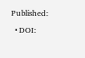Published:

  • DOI: